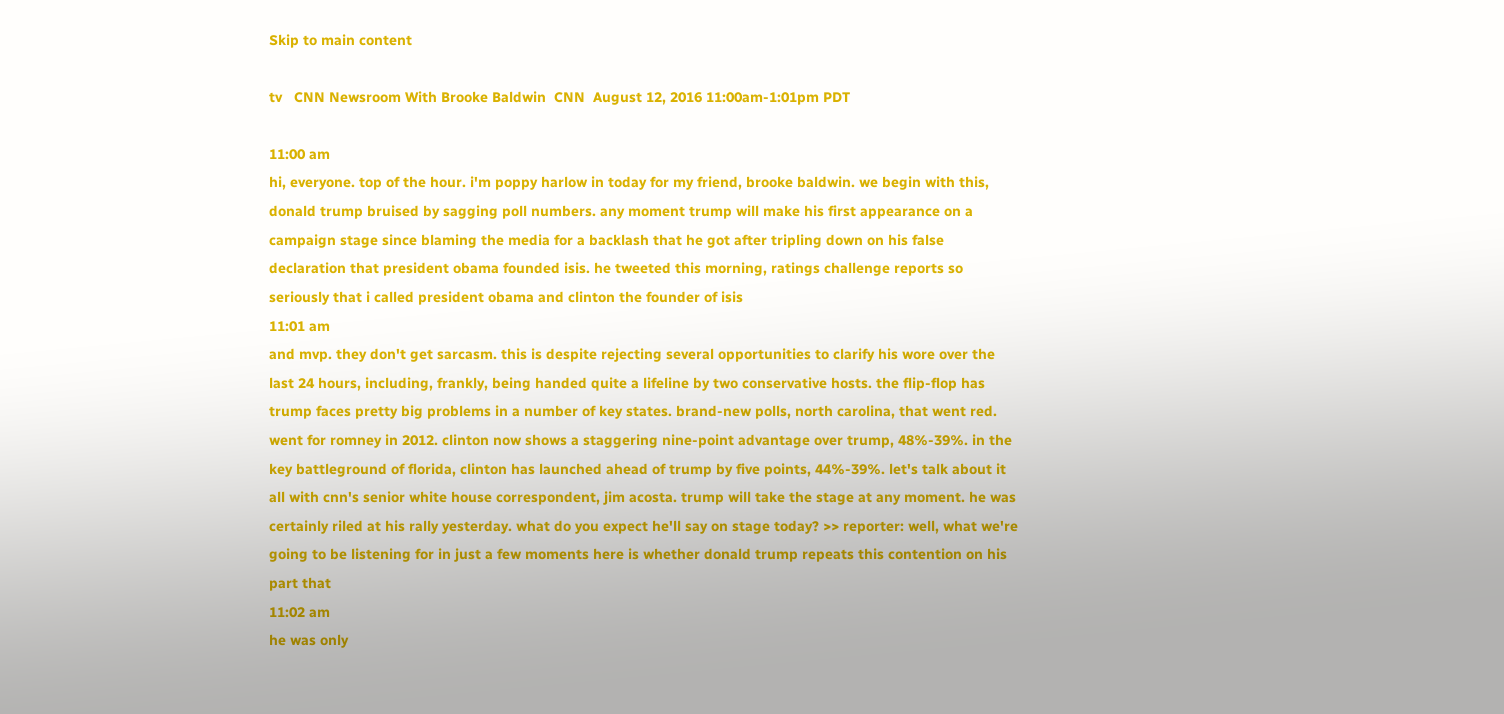Skip to main content

tv   CNN Newsroom With Brooke Baldwin  CNN  August 12, 2016 11:00am-1:01pm PDT

11:00 am
hi, everyone. top of the hour. i'm poppy harlow in today for my friend, brooke baldwin. we begin with this, donald trump bruised by sagging poll numbers. any moment trump will make his first appearance on a campaign stage since blaming the media for a backlash that he got after tripling down on his false declaration that president obama founded isis. he tweeted this morning, ratings challenge reports so seriously that i called president obama and clinton the founder of isis
11:01 am
and mvp. they don't get sarcasm. this is despite rejecting several opportunities to clarify his wore over the last 24 hours, including, frankly, being handed quite a lifeline by two conservative hosts. the flip-flop has trump faces pretty big problems in a number of key states. brand-new polls, north carolina, that went red. went for romney in 2012. clinton now shows a staggering nine-point advantage over trump, 48%-39%. in the key battleground of florida, clinton has launched ahead of trump by five points, 44%-39%. let's talk about it all with cnn's senior white house correspondent, jim acosta. trump will take the stage at any moment. he was certainly riled at his rally yesterday. what do you expect he'll say on stage today? >> reporter: well, what we're going to be listening for in just a few moments here is whether donald trump repeats this contention on his part that
11:02 am
he was only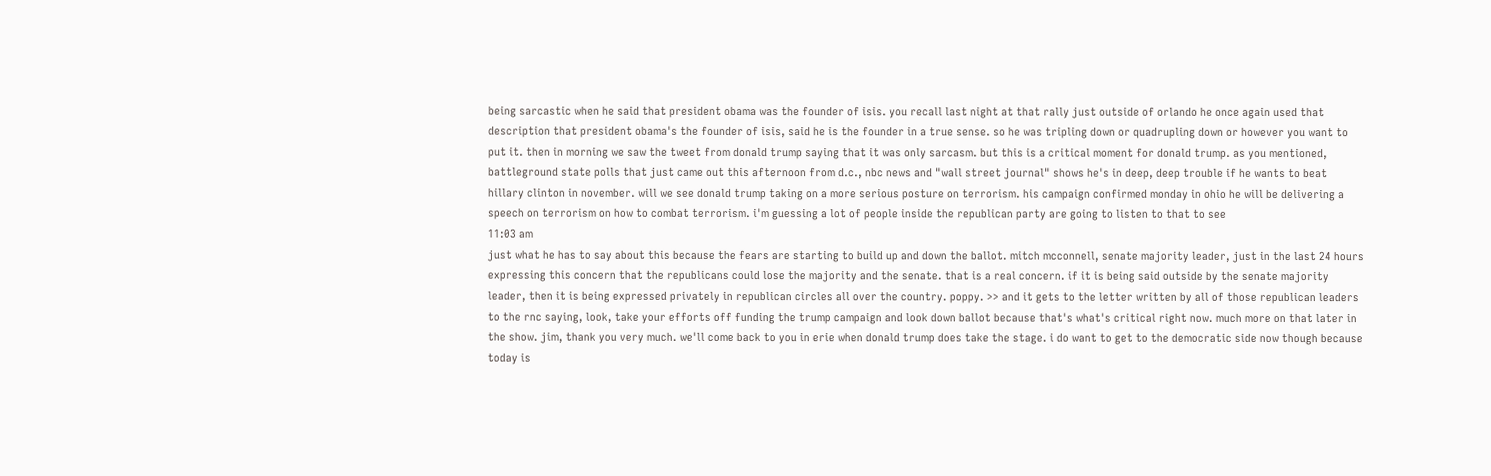being sarcastic when he said that president obama was the founder of isis. you recall last night at that rally just outside of orlando he once again used that description that president obama's the founder of isis, said he is the founder in a true sense. so he was tripling down or quadrupling down or however you want to put it. then in morning we saw the tweet from donald trump saying that it was only sarcasm. but this is a critical moment for donald trump. as you mentioned, battleground state polls that just came out this afternoon from d.c., nbc news and "wall street journal" shows he's in deep, deep trouble if he wants to beat hillary clinton in november. will we see donald trump taking on a more serious posture on terrorism. his campaign confirmed monday in ohio he will be delivering a speech on terrorism on how to combat terrorism. i'm guessing a lot of people inside the republican party are going to listen to that to see
11:03 am
just what he has to say about this because the fears are starting to build up and down the ballot. mitch mcconnell, senate majority leader, just in the last 24 hours expressing this concern that the republicans could lose the majority and the senate. that is a real concern. if it is being said outside by the senate majority leader, then it is being expressed privately in republican circles all over the country. poppy. >> and it gets to the letter written by all of those republican leaders to the rnc saying, look, take your efforts off funding the trump campaign and look down ballot because that's what's critical right now. much more on that later in the show. jim, thank you very much. we'll come back to you in erie when donald trump does take the stage. i do want to get to the democratic side now though because today is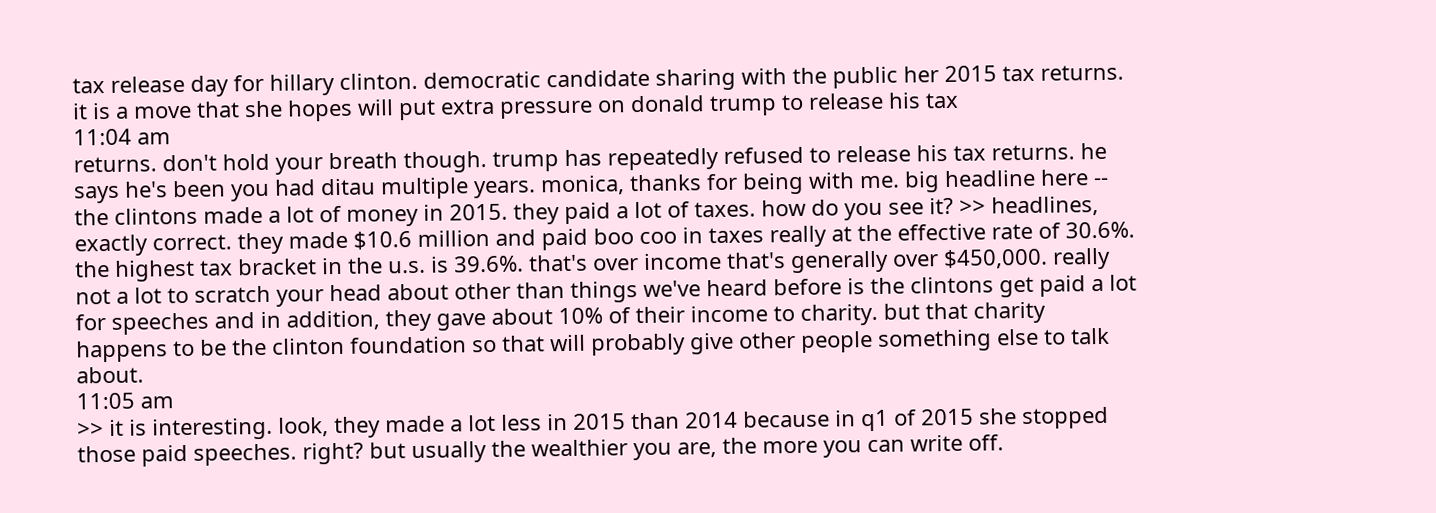tax release day for hillary clinton. democratic candidate sharing with the public her 2015 tax returns. it is a move that she hopes will put extra pressure on donald trump to release his tax
11:04 am
returns. don't hold your breath though. trump has repeatedly refused to release his tax returns. he says he's been you had ditau multiple years. monica, thanks for being with me. big headline here -- the clintons made a lot of money in 2015. they paid a lot of taxes. how do you see it? >> headlines, exactly correct. they made $10.6 million and paid boo coo in taxes really at the effective rate of 30.6%. the highest tax bracket in the u.s. is 39.6%. that's over income that's generally over $450,000. really not a lot to scratch your head about other than things we've heard before is the clintons get paid a lot for speeches and in addition, they gave about 10% of their income to charity. but that charity happens to be the clinton foundation so that will probably give other people something else to talk about.
11:05 am
>> it is interesting. look, they made a lot less in 2015 than 2014 because in q1 of 2015 she stopped those paid speeches. right? but usually the wealthier you are, the more you can write off.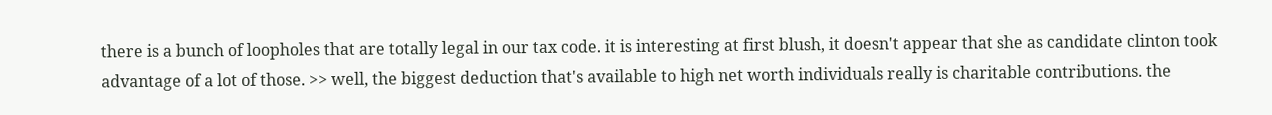there is a bunch of loopholes that are totally legal in our tax code. it is interesting at first blush, it doesn't appear that she as candidate clinton took advantage of a lot of those. >> well, the biggest deduction that's available to high net worth individuals really is charitable contributions. the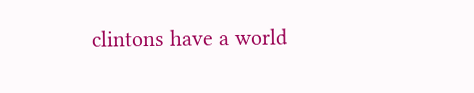clintons have a world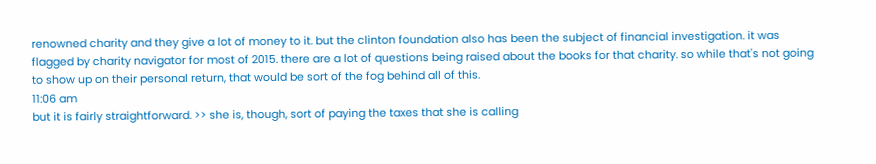renowned charity and they give a lot of money to it. but the clinton foundation also has been the subject of financial investigation. it was flagged by charity navigator for most of 2015. there are a lot of questions being raised about the books for that charity. so while that's not going to show up on their personal return, that would be sort of the fog behind all of this.
11:06 am
but it is fairly straightforward. >> she is, though, sort of paying the taxes that she is calling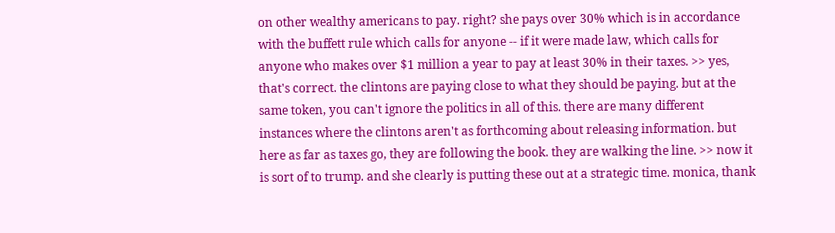on other wealthy americans to pay. right? she pays over 30% which is in accordance with the buffett rule which calls for anyone -- if it were made law, which calls for anyone who makes over $1 million a year to pay at least 30% in their taxes. >> yes, that's correct. the clintons are paying close to what they should be paying. but at the same token, you can't ignore the politics in all of this. there are many different instances where the clintons aren't as forthcoming about releasing information. but here as far as taxes go, they are following the book. they are walking the line. >> now it is sort of to trump. and she clearly is putting these out at a strategic time. monica, thank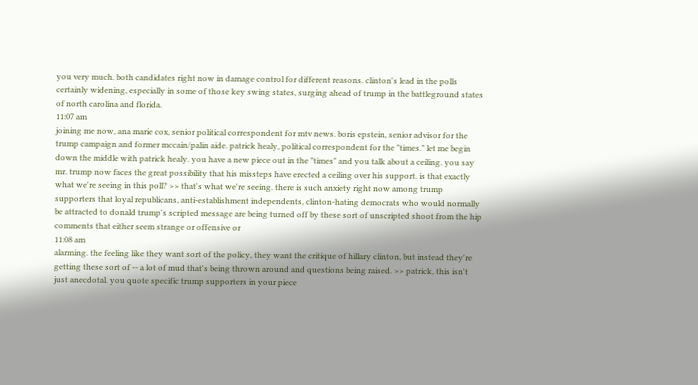you very much. both candidates right now in damage control for different reasons. clinton's lead in the polls certainly widening, especially in some of those key swing states, surging ahead of trump in the battleground states of north carolina and florida.
11:07 am
joining me now, ana marie cox, senior political correspondent for mtv news. boris epstein, senior advisor for the trump campaign and former mccain/palin aide. patrick healy, political correspondent for the "times." let me begin down the middle with patrick healy. you have a new piece out in the "times" and you talk about a ceiling. you say mr. trump now faces the great possibility that his missteps have erected a ceiling over his support. is that exactly what we're seeing in this poll? >> that's what we're seeing. there is such anxiety right now among trump supporters that loyal republicans, anti-establishment independents, clinton-hating democrats who would normally be attracted to donald trump's scripted message are being turned off by these sort of unscripted shoot from the hip comments that either seem strange or offensive or
11:08 am
alarming. the feeling like they want sort of the policy, they want the critique of hillary clinton, but instead they're getting these sort of -- a lot of mud that's being thrown around and questions being raised. >> patrick, this isn't just anecdotal. you quote specific trump supporters in your piece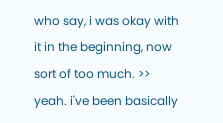who say, i was okay with it in the beginning, now sort of too much. >> yeah. i've been basically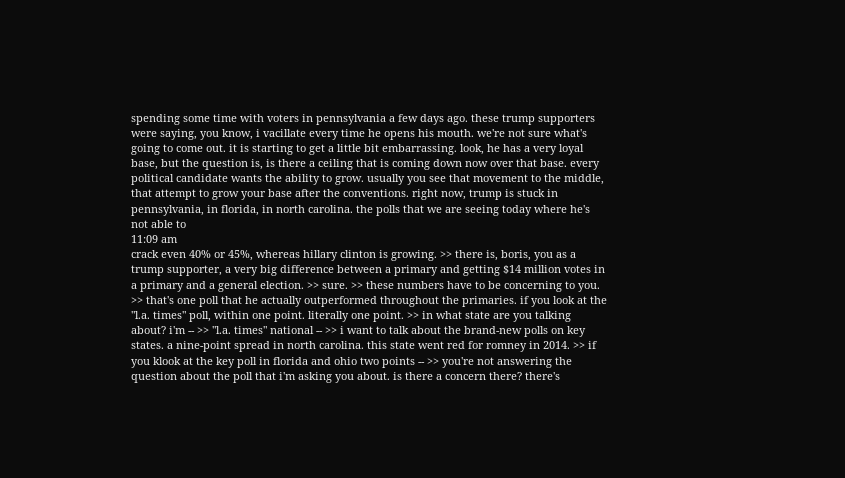spending some time with voters in pennsylvania a few days ago. these trump supporters were saying, you know, i vacillate every time he opens his mouth. we're not sure what's going to come out. it is starting to get a little bit embarrassing. look, he has a very loyal base, but the question is, is there a ceiling that is coming down now over that base. every political candidate wants the ability to grow. usually you see that movement to the middle, that attempt to grow your base after the conventions. right now, trump is stuck in pennsylvania, in florida, in north carolina. the polls that we are seeing today where he's not able to
11:09 am
crack even 40% or 45%, whereas hillary clinton is growing. >> there is, boris, you as a trump supporter, a very big difference between a primary and getting $14 million votes in a primary and a general election. >> sure. >> these numbers have to be concerning to you. >> that's one poll that he actually outperformed throughout the primaries. if you look at the "l.a. times" poll, within one point. literally one point. >> in what state are you talking about? i'm -- >> "l.a. times" national -- >> i want to talk about the brand-new polls on key states. a nine-point spread in north carolina. this state went red for romney in 2014. >> if you klook at the key poll in florida and ohio two points -- >> you're not answering the question about the poll that i'm asking you about. is there a concern there? there's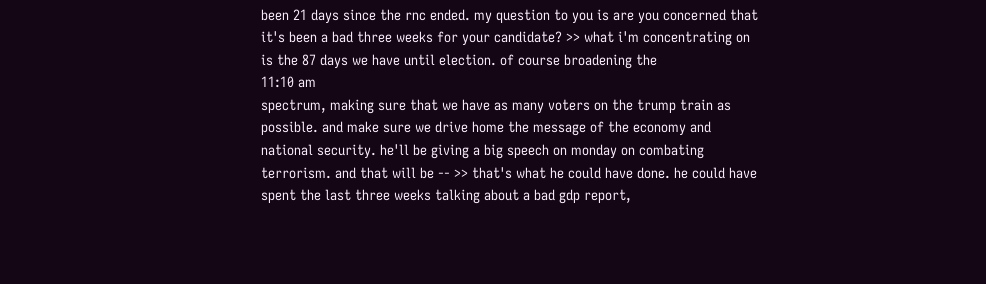been 21 days since the rnc ended. my question to you is are you concerned that it's been a bad three weeks for your candidate? >> what i'm concentrating on is the 87 days we have until election. of course broadening the
11:10 am
spectrum, making sure that we have as many voters on the trump train as possible. and make sure we drive home the message of the economy and national security. he'll be giving a big speech on monday on combating terrorism. and that will be -- >> that's what he could have done. he could have spent the last three weeks talking about a bad gdp report,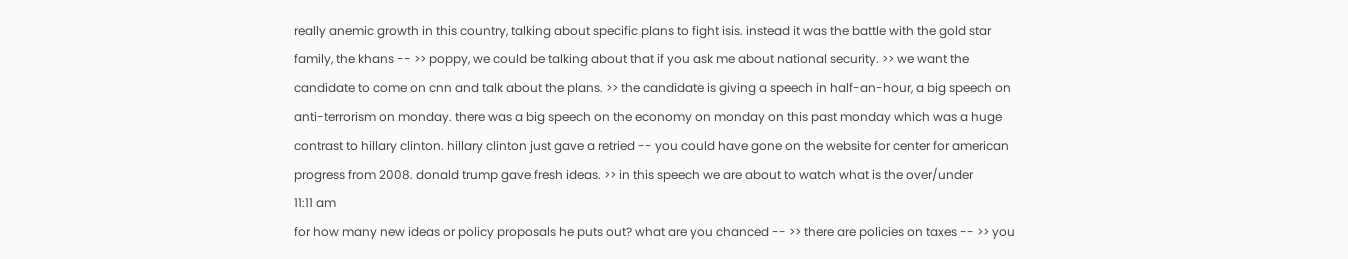really anemic growth in this country, talking about specific plans to fight isis. instead it was the battle with the gold star family, the khans -- >> poppy, we could be talking about that if you ask me about national security. >> we want the candidate to come on cnn and talk about the plans. >> the candidate is giving a speech in half-an-hour, a big speech on anti-terrorism on monday. there was a big speech on the economy on monday on this past monday which was a huge contrast to hillary clinton. hillary clinton just gave a retried -- you could have gone on the website for center for american progress from 2008. donald trump gave fresh ideas. >> in this speech we are about to watch what is the over/under
11:11 am
for how many new ideas or policy proposals he puts out? what are you chanced -- >> there are policies on taxes -- >> you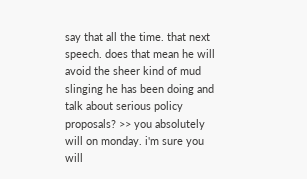say that all the time. that next speech. does that mean he will avoid the sheer kind of mud slinging he has been doing and talk about serious policy proposals? >> you absolutely will on monday. i'm sure you will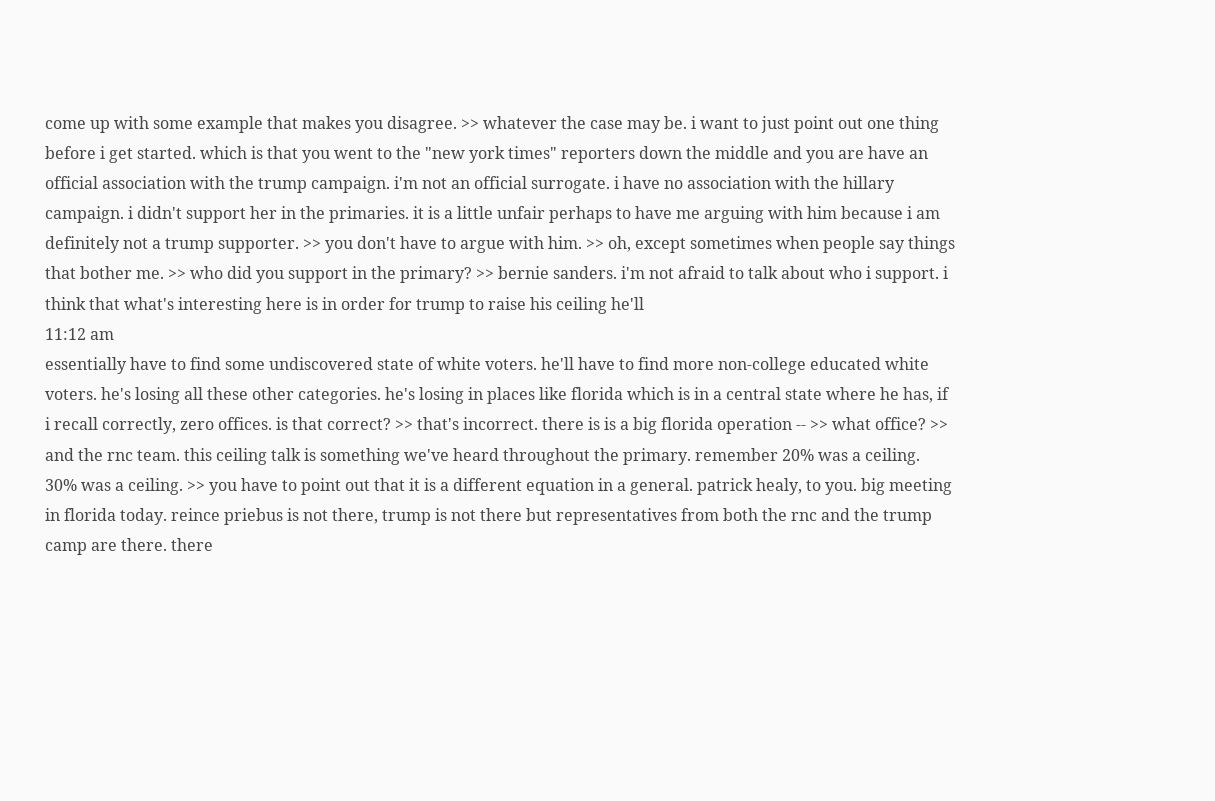come up with some example that makes you disagree. >> whatever the case may be. i want to just point out one thing before i get started. which is that you went to the "new york times" reporters down the middle and you are have an official association with the trump campaign. i'm not an official surrogate. i have no association with the hillary campaign. i didn't support her in the primaries. it is a little unfair perhaps to have me arguing with him because i am definitely not a trump supporter. >> you don't have to argue with him. >> oh, except sometimes when people say things that bother me. >> who did you support in the primary? >> bernie sanders. i'm not afraid to talk about who i support. i think that what's interesting here is in order for trump to raise his ceiling he'll
11:12 am
essentially have to find some undiscovered state of white voters. he'll have to find more non-college educated white voters. he's losing all these other categories. he's losing in places like florida which is in a central state where he has, if i recall correctly, zero offices. is that correct? >> that's incorrect. there is is a big florida operation -- >> what office? >> and the rnc team. this ceiling talk is something we've heard throughout the primary. remember 20% was a ceiling. 30% was a ceiling. >> you have to point out that it is a different equation in a general. patrick healy, to you. big meeting in florida today. reince priebus is not there, trump is not there but representatives from both the rnc and the trump camp are there. there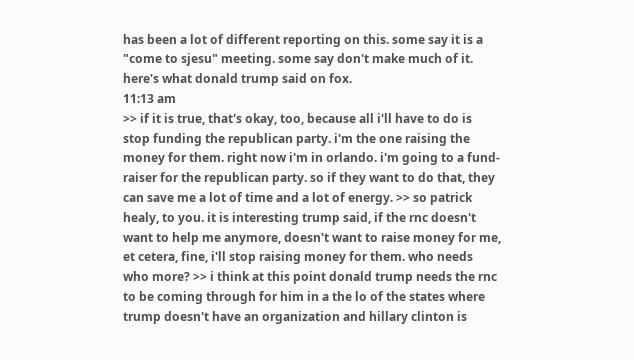has been a lot of different reporting on this. some say it is a "come to sjesu" meeting. some say don't make much of it. here's what donald trump said on fox.
11:13 am
>> if it is true, that's okay, too, because all i'll have to do is stop funding the republican party. i'm the one raising the money for them. right now i'm in orlando. i'm going to a fund-raiser for the republican party. so if they want to do that, they can save me a lot of time and a lot of energy. >> so patrick healy, to you. it is interesting trump said, if the rnc doesn't want to help me anymore, doesn't want to raise money for me, et cetera, fine, i'll stop raising money for them. who needs who more? >> i think at this point donald trump needs the rnc to be coming through for him in a the lo of the states where trump doesn't have an organization and hillary clinton is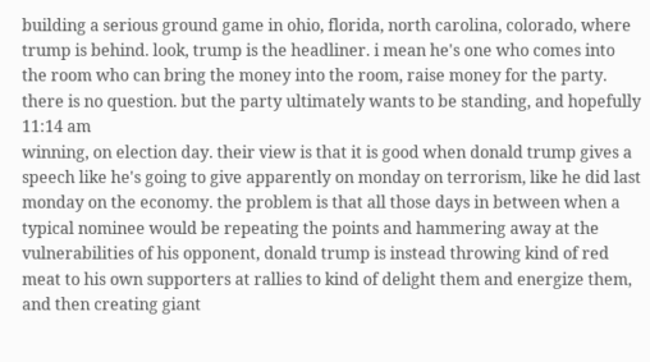building a serious ground game in ohio, florida, north carolina, colorado, where trump is behind. look, trump is the headliner. i mean he's one who comes into the room who can bring the money into the room, raise money for the party. there is no question. but the party ultimately wants to be standing, and hopefully
11:14 am
winning, on election day. their view is that it is good when donald trump gives a speech like he's going to give apparently on monday on terrorism, like he did last monday on the economy. the problem is that all those days in between when a typical nominee would be repeating the points and hammering away at the vulnerabilities of his opponent, donald trump is instead throwing kind of red meat to his own supporters at rallies to kind of delight them and energize them, and then creating giant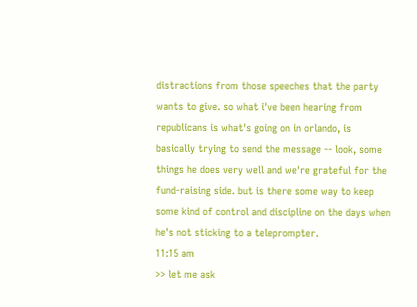distractions from those speeches that the party wants to give. so what i've been hearing from republicans is what's going on in orlando, is basically trying to send the message -- look, some things he does very well and we're grateful for the fund-raising side. but is there some way to keep some kind of control and discipline on the days when he's not sticking to a teleprompter.
11:15 am
>> let me ask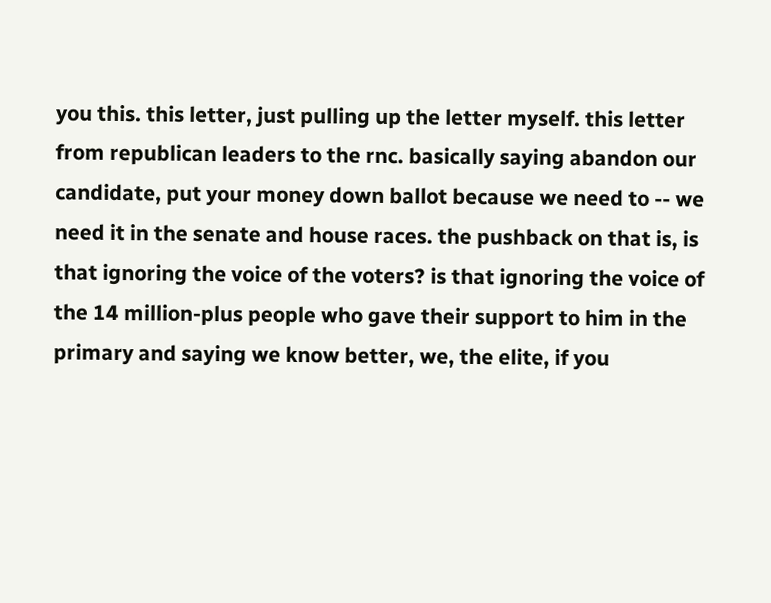you this. this letter, just pulling up the letter myself. this letter from republican leaders to the rnc. basically saying abandon our candidate, put your money down ballot because we need to -- we need it in the senate and house races. the pushback on that is, is that ignoring the voice of the voters? is that ignoring the voice of the 14 million-plus people who gave their support to him in the primary and saying we know better, we, the elite, if you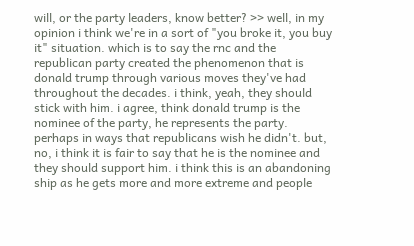will, or the party leaders, know better? >> well, in my opinion i think we're in a sort of "you broke it, you buy it" situation. which is to say the rnc and the republican party created the phenomenon that is donald trump through various moves they've had throughout the decades. i think, yeah, they should stick with him. i agree, think donald trump is the nominee of the party, he represents the party. perhaps in ways that republicans wish he didn't. but, no, i think it is fair to say that he is the nominee and they should support him. i think this is an abandoning ship as he gets more and more extreme and people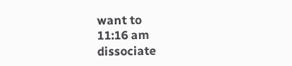want to
11:16 am
dissociate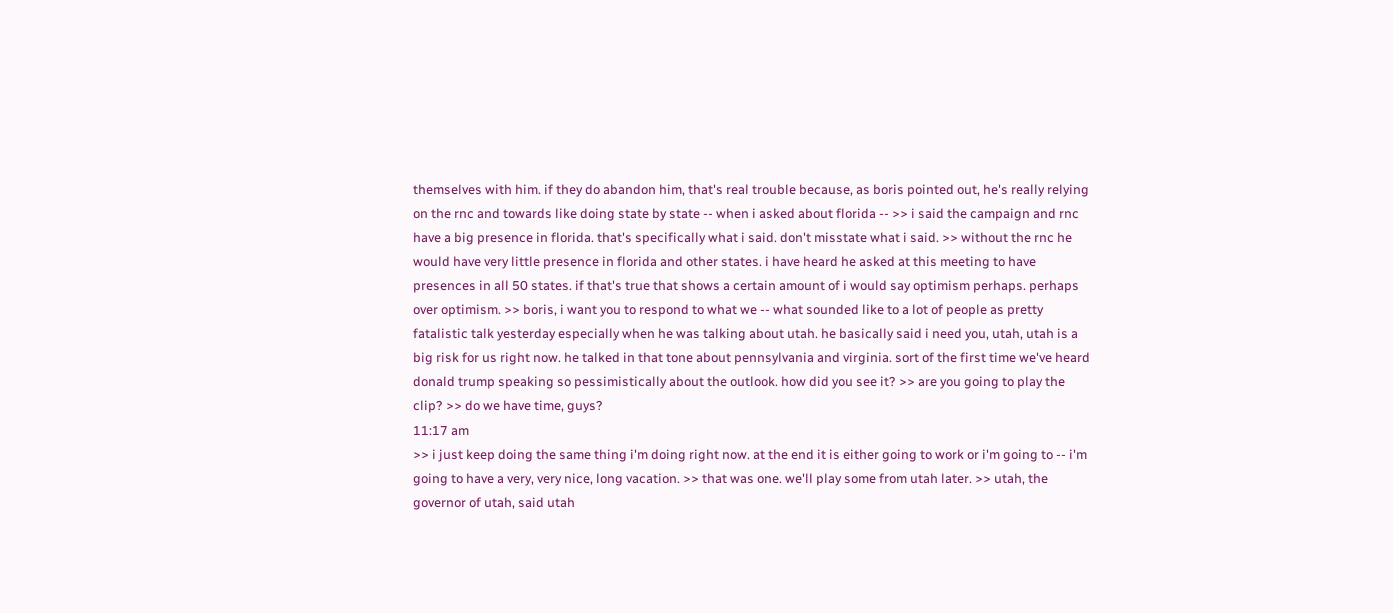themselves with him. if they do abandon him, that's real trouble because, as boris pointed out, he's really relying on the rnc and towards like doing state by state -- when i asked about florida -- >> i said the campaign and rnc have a big presence in florida. that's specifically what i said. don't misstate what i said. >> without the rnc he would have very little presence in florida and other states. i have heard he asked at this meeting to have presences in all 50 states. if that's true that shows a certain amount of i would say optimism perhaps. perhaps over optimism. >> boris, i want you to respond to what we -- what sounded like to a lot of people as pretty fatalistic talk yesterday especially when he was talking about utah. he basically said i need you, utah, utah is a big risk for us right now. he talked in that tone about pennsylvania and virginia. sort of the first time we've heard donald trump speaking so pessimistically about the outlook. how did you see it? >> are you going to play the clip? >> do we have time, guys?
11:17 am
>> i just keep doing the same thing i'm doing right now. at the end it is either going to work or i'm going to -- i'm going to have a very, very nice, long vacation. >> that was one. we'll play some from utah later. >> utah, the governor of utah, said utah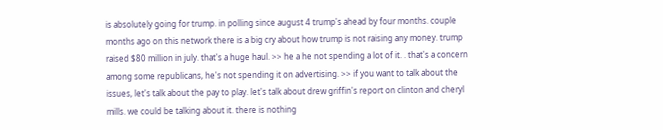is absolutely going for trump. in polling since august 4 trump's ahead by four months. couple months ago on this network there is a big cry about how trump is not raising any money. trump raised $80 million in july. that's a huge haul. >> he a he not spending a lot of it. . that's a concern among some republicans, he's not spending it on advertising. >> if you want to talk about the issues, let's talk about the pay to play. let's talk about drew griffin's report on clinton and cheryl mills. we could be talking about it. there is nothing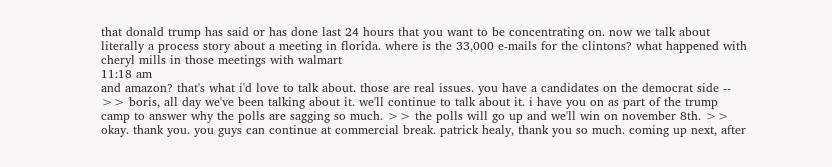that donald trump has said or has done last 24 hours that you want to be concentrating on. now we talk about literally a process story about a meeting in florida. where is the 33,000 e-mails for the clintons? what happened with cheryl mills in those meetings with walmart
11:18 am
and amazon? that's what i'd love to talk about. those are real issues. you have a candidates on the democrat side -- >> boris, all day we've been talking about it. we'll continue to talk about it. i have you on as part of the trump camp to answer why the polls are sagging so much. >> the polls will go up and we'll win on november 8th. >> okay. thank you. you guys can continue at commercial break. patrick healy, thank you so much. coming up next, after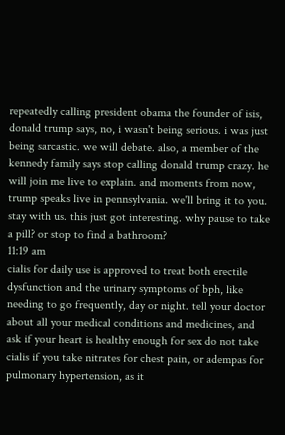repeatedly calling president obama the founder of isis, donald trump says, no, i wasn't being serious. i was just being sarcastic. we will debate. also, a member of the kennedy family says stop calling donald trump crazy. he will join me live to explain. and moments from now, trump speaks live in pennsylvania. we'll bring it to you. stay with us. this just got interesting. why pause to take a pill? or stop to find a bathroom?
11:19 am
cialis for daily use is approved to treat both erectile dysfunction and the urinary symptoms of bph, like needing to go frequently, day or night. tell your doctor about all your medical conditions and medicines, and ask if your heart is healthy enough for sex do not take cialis if you take nitrates for chest pain, or adempas for pulmonary hypertension, as it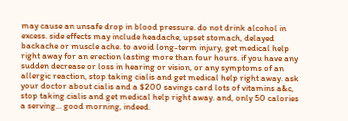may cause an unsafe drop in blood pressure. do not drink alcohol in excess. side effects may include headache, upset stomach, delayed backache or muscle ache. to avoid long-term injury, get medical help right away for an erection lasting more than four hours. if you have any sudden decrease or loss in hearing or vision, or any symptoms of an allergic reaction, stop taking cialis and get medical help right away. ask your doctor about cialis and a $200 savings card lots of vitamins a&c, stop taking cialis and get medical help right away. and, only 50 calories a serving... good morning, indeed.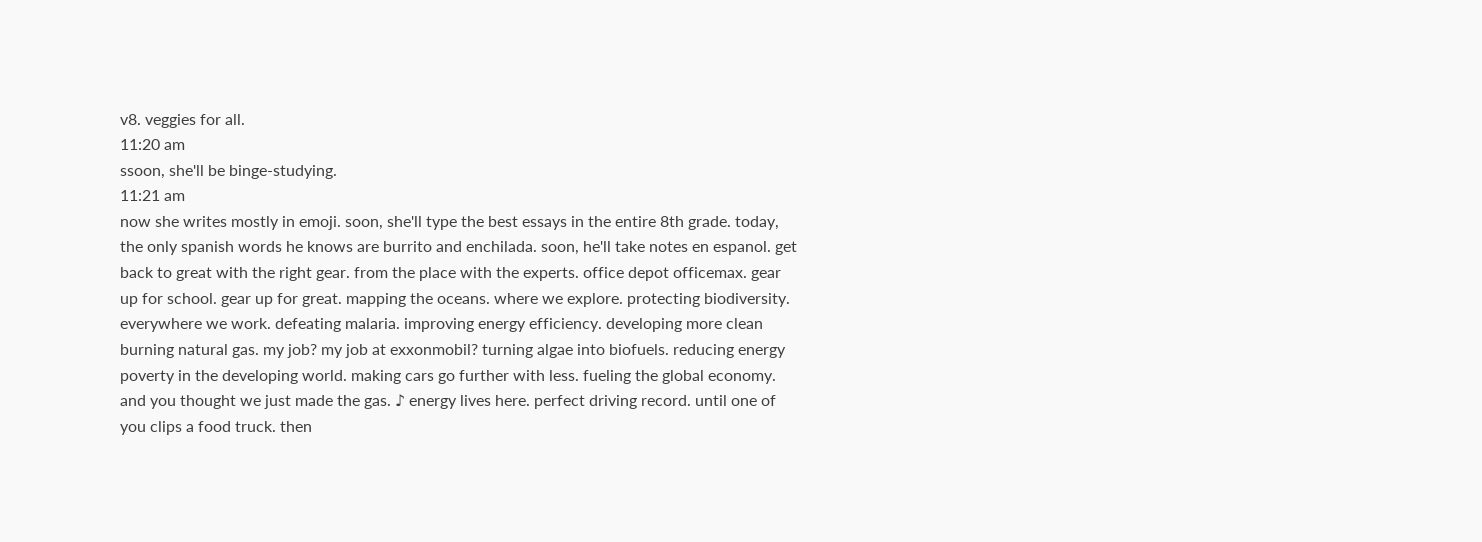v8. veggies for all.
11:20 am
ssoon, she'll be binge-studying.
11:21 am
now she writes mostly in emoji. soon, she'll type the best essays in the entire 8th grade. today, the only spanish words he knows are burrito and enchilada. soon, he'll take notes en espanol. get back to great with the right gear. from the place with the experts. office depot officemax. gear up for school. gear up for great. mapping the oceans. where we explore. protecting biodiversity. everywhere we work. defeating malaria. improving energy efficiency. developing more clean burning natural gas. my job? my job at exxonmobil? turning algae into biofuels. reducing energy poverty in the developing world. making cars go further with less. fueling the global economy. and you thought we just made the gas. ♪ energy lives here. perfect driving record. until one of you clips a food truck. then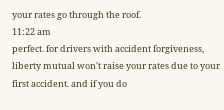your rates go through the roof.
11:22 am
perfect. for drivers with accident forgiveness, liberty mutual won't raise your rates due to your first accident. and if you do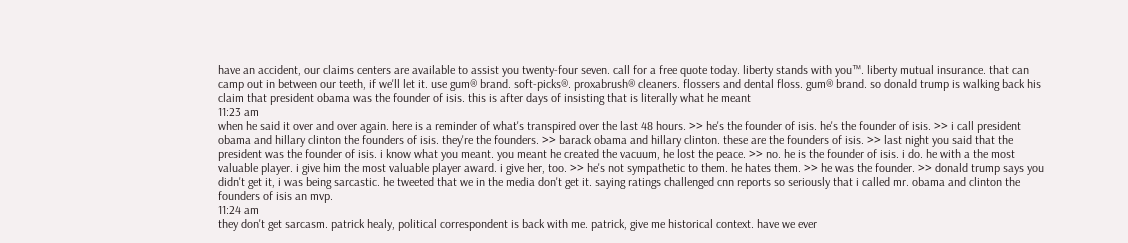have an accident, our claims centers are available to assist you twenty-four seven. call for a free quote today. liberty stands with you™. liberty mutual insurance. that can camp out in between our teeth, if we'll let it. use gum® brand. soft-picks®. proxabrush® cleaners. flossers and dental floss. gum® brand. so donald trump is walking back his claim that president obama was the founder of isis. this is after days of insisting that is literally what he meant
11:23 am
when he said it over and over again. here is a reminder of what's transpired over the last 48 hours. >> he's the founder of isis. he's the founder of isis. >> i call president obama and hillary clinton the founders of isis. they're the founders. >> barack obama and hillary clinton. these are the founders of isis. >> last night you said that the president was the founder of isis. i know what you meant. you meant he created the vacuum, he lost the peace. >> no. he is the founder of isis. i do. he with a the most valuable player. i give him the most valuable player award. i give her, too. >> he's not sympathetic to them. he hates them. >> he was the founder. >> donald trump says you didn't get it, i was being sarcastic. he tweeted that we in the media don't get it. saying ratings challenged cnn reports so seriously that i called mr. obama and clinton the founders of isis an mvp.
11:24 am
they don't get sarcasm. patrick healy, political correspondent is back with me. patrick, give me historical context. have we ever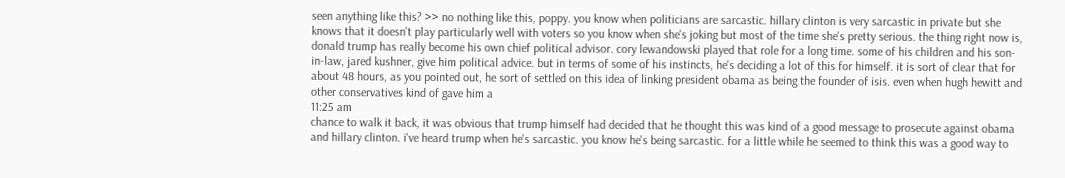seen anything like this? >> no nothing like this, poppy. you know when politicians are sarcastic. hillary clinton is very sarcastic in private but she knows that it doesn't play particularly well with voters so you know when she's joking but most of the time she's pretty serious. the thing right now is, donald trump has really become his own chief political advisor. cory lewandowski played that role for a long time. some of his children and his son-in-law, jared kushner, give him political advice. but in terms of some of his instincts, he's deciding a lot of this for himself. it is sort of clear that for about 48 hours, as you pointed out, he sort of settled on this idea of linking president obama as being the founder of isis. even when hugh hewitt and other conservatives kind of gave him a
11:25 am
chance to walk it back, it was obvious that trump himself had decided that he thought this was kind of a good message to prosecute against obama and hillary clinton. i've heard trump when he's sarcastic. you know he's being sarcastic. for a little while he seemed to think this was a good way to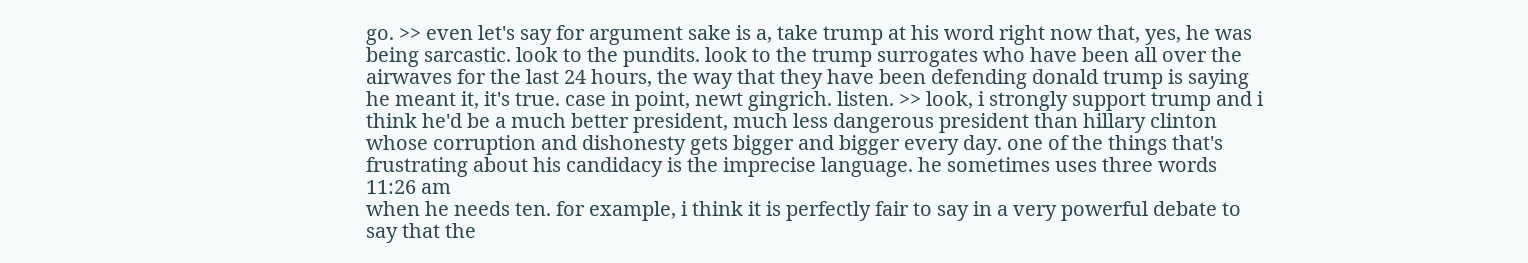go. >> even let's say for argument sake is a, take trump at his word right now that, yes, he was being sarcastic. look to the pundits. look to the trump surrogates who have been all over the airwaves for the last 24 hours, the way that they have been defending donald trump is saying he meant it, it's true. case in point, newt gingrich. listen. >> look, i strongly support trump and i think he'd be a much better president, much less dangerous president than hillary clinton whose corruption and dishonesty gets bigger and bigger every day. one of the things that's frustrating about his candidacy is the imprecise language. he sometimes uses three words
11:26 am
when he needs ten. for example, i think it is perfectly fair to say in a very powerful debate to say that the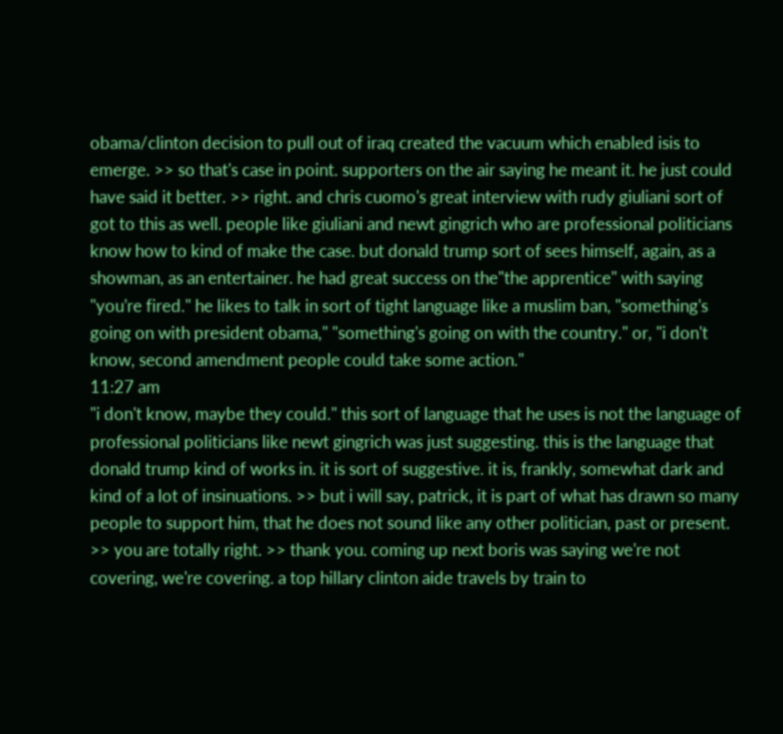obama/clinton decision to pull out of iraq created the vacuum which enabled isis to emerge. >> so that's case in point. supporters on the air saying he meant it. he just could have said it better. >> right. and chris cuomo's great interview with rudy giuliani sort of got to this as well. people like giuliani and newt gingrich who are professional politicians know how to kind of make the case. but donald trump sort of sees himself, again, as a showman, as an entertainer. he had great success on the"the apprentice" with saying "you're fired." he likes to talk in sort of tight language like a muslim ban, "something's going on with president obama," "something's going on with the country." or, "i don't know, second amendment people could take some action."
11:27 am
"i don't know, maybe they could." this sort of language that he uses is not the language of professional politicians like newt gingrich was just suggesting. this is the language that donald trump kind of works in. it is sort of suggestive. it is, frankly, somewhat dark and kind of a lot of insinuations. >> but i will say, patrick, it is part of what has drawn so many people to support him, that he does not sound like any other politician, past or present. >> you are totally right. >> thank you. coming up next boris was saying we're not covering, we're covering. a top hillary clinton aide travels by train to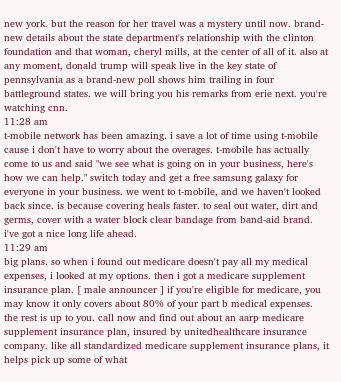new york. but the reason for her travel was a mystery until now. brand-new details about the state department's relationship with the clinton foundation and that woman, cheryl mills, at the center of all of it. also at any moment, donald trump will speak live in the key state of pennsylvania as a brand-new poll shows him trailing in four battleground states. we will bring you his remarks from erie next. you're watching cnn.
11:28 am
t-mobile network has been amazing. i save a lot of time using t-mobile cause i don't have to worry about the overages. t-mobile has actually come to us and said "we see what is going on in your business, here's how we can help." switch today and get a free samsung galaxy for everyone in your business. we went to t-mobile, and we haven't looked back since. is because covering heals faster. to seal out water, dirt and germs, cover with a water block clear bandage from band-aid brand. i've got a nice long life ahead.
11:29 am
big plans. so when i found out medicare doesn't pay all my medical expenses, i looked at my options. then i got a medicare supplement insurance plan. [ male announcer ] if you're eligible for medicare, you may know it only covers about 80% of your part b medical expenses. the rest is up to you. call now and find out about an aarp medicare supplement insurance plan, insured by unitedhealthcare insurance company. like all standardized medicare supplement insurance plans, it helps pick up some of what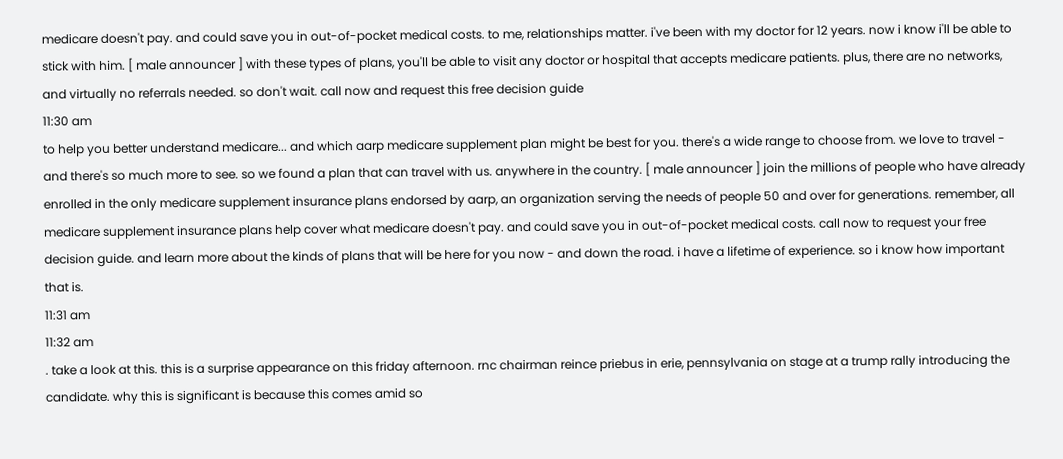medicare doesn't pay. and could save you in out-of-pocket medical costs. to me, relationships matter. i've been with my doctor for 12 years. now i know i'll be able to stick with him. [ male announcer ] with these types of plans, you'll be able to visit any doctor or hospital that accepts medicare patients. plus, there are no networks, and virtually no referrals needed. so don't wait. call now and request this free decision guide
11:30 am
to help you better understand medicare... and which aarp medicare supplement plan might be best for you. there's a wide range to choose from. we love to travel - and there's so much more to see. so we found a plan that can travel with us. anywhere in the country. [ male announcer ] join the millions of people who have already enrolled in the only medicare supplement insurance plans endorsed by aarp, an organization serving the needs of people 50 and over for generations. remember, all medicare supplement insurance plans help cover what medicare doesn't pay. and could save you in out-of-pocket medical costs. call now to request your free decision guide. and learn more about the kinds of plans that will be here for you now - and down the road. i have a lifetime of experience. so i know how important that is.
11:31 am
11:32 am
. take a look at this. this is a surprise appearance on this friday afternoon. rnc chairman reince priebus in erie, pennsylvania on stage at a trump rally introducing the candidate. why this is significant is because this comes amid so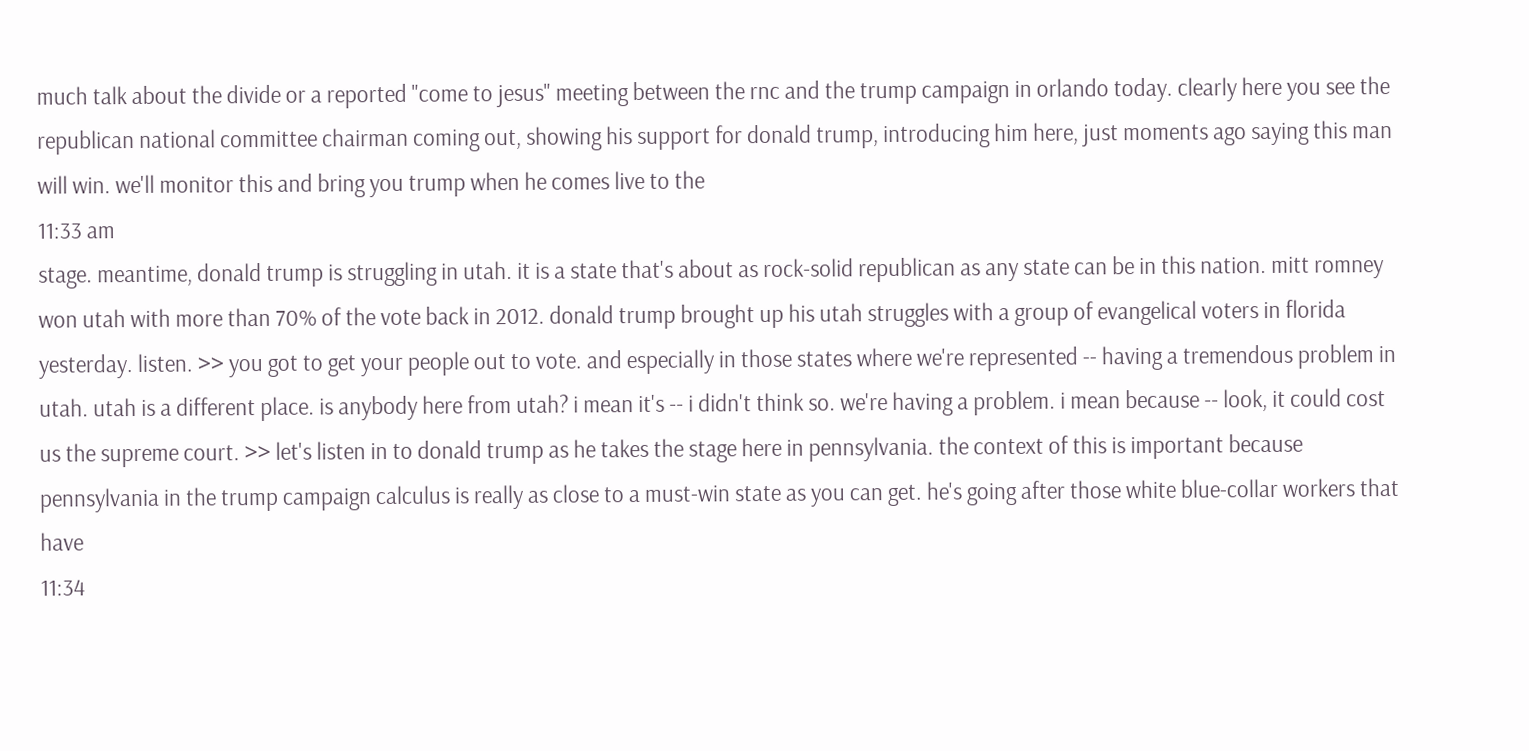much talk about the divide or a reported "come to jesus" meeting between the rnc and the trump campaign in orlando today. clearly here you see the republican national committee chairman coming out, showing his support for donald trump, introducing him here, just moments ago saying this man will win. we'll monitor this and bring you trump when he comes live to the
11:33 am
stage. meantime, donald trump is struggling in utah. it is a state that's about as rock-solid republican as any state can be in this nation. mitt romney won utah with more than 70% of the vote back in 2012. donald trump brought up his utah struggles with a group of evangelical voters in florida yesterday. listen. >> you got to get your people out to vote. and especially in those states where we're represented -- having a tremendous problem in utah. utah is a different place. is anybody here from utah? i mean it's -- i didn't think so. we're having a problem. i mean because -- look, it could cost us the supreme court. >> let's listen in to donald trump as he takes the stage here in pennsylvania. the context of this is important because pennsylvania in the trump campaign calculus is really as close to a must-win state as you can get. he's going after those white blue-collar workers that have
11:34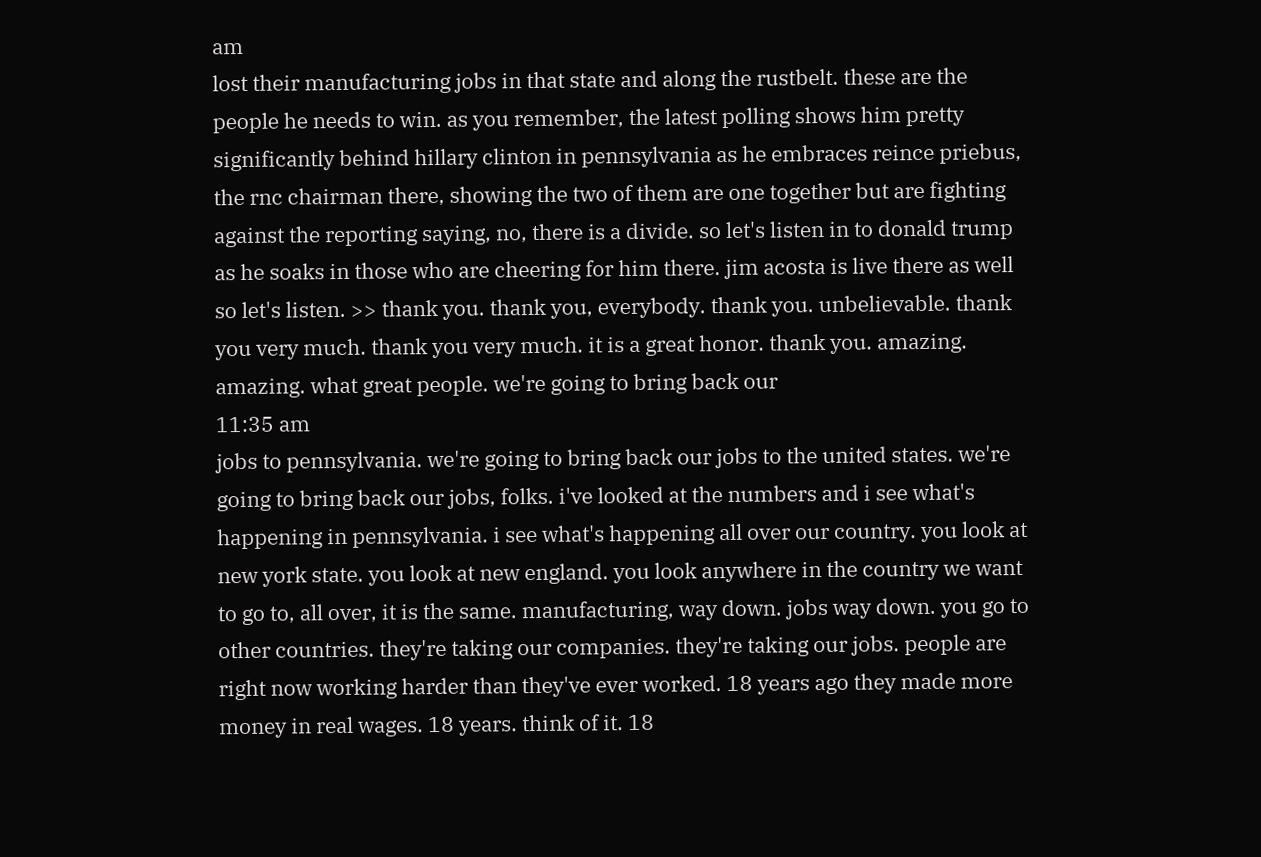am
lost their manufacturing jobs in that state and along the rustbelt. these are the people he needs to win. as you remember, the latest polling shows him pretty significantly behind hillary clinton in pennsylvania as he embraces reince priebus, the rnc chairman there, showing the two of them are one together but are fighting against the reporting saying, no, there is a divide. so let's listen in to donald trump as he soaks in those who are cheering for him there. jim acosta is live there as well so let's listen. >> thank you. thank you, everybody. thank you. unbelievable. thank you very much. thank you very much. it is a great honor. thank you. amazing. amazing. what great people. we're going to bring back our
11:35 am
jobs to pennsylvania. we're going to bring back our jobs to the united states. we're going to bring back our jobs, folks. i've looked at the numbers and i see what's happening in pennsylvania. i see what's happening all over our country. you look at new york state. you look at new england. you look anywhere in the country we want to go to, all over, it is the same. manufacturing, way down. jobs way down. you go to other countries. they're taking our companies. they're taking our jobs. people are right now working harder than they've ever worked. 18 years ago they made more money in real wages. 18 years. think of it. 18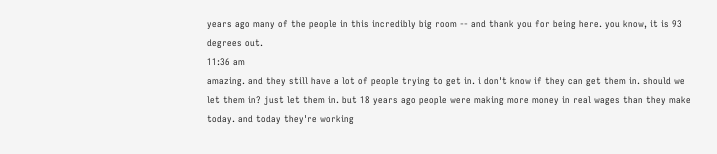years ago many of the people in this incredibly big room -- and thank you for being here. you know, it is 93 degrees out.
11:36 am
amazing. and they still have a lot of people trying to get in. i don't know if they can get them in. should we let them in? just let them in. but 18 years ago people were making more money in real wages than they make today. and today they're working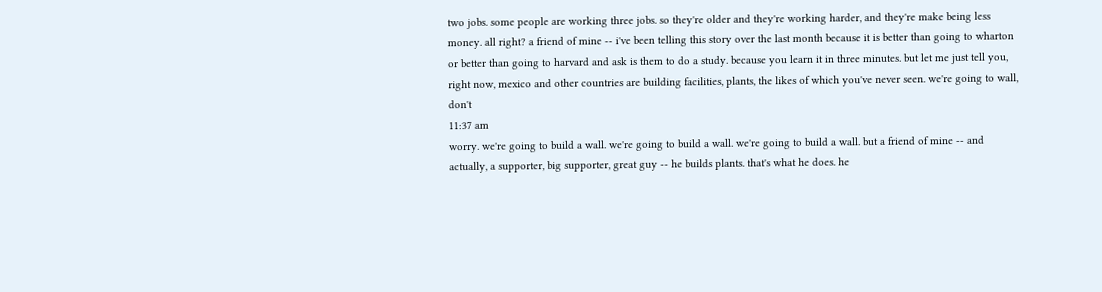two jobs. some people are working three jobs. so they're older and they're working harder, and they're make being less money. all right? a friend of mine -- i've been telling this story over the last month because it is better than going to wharton or better than going to harvard and ask is them to do a study. because you learn it in three minutes. but let me just tell you, right now, mexico and other countries are building facilities, plants, the likes of which you've never seen. we're going to wall, don't
11:37 am
worry. we're going to build a wall. we're going to build a wall. we're going to build a wall. but a friend of mine -- and actually, a supporter, big supporter, great guy -- he builds plants. that's what he does. he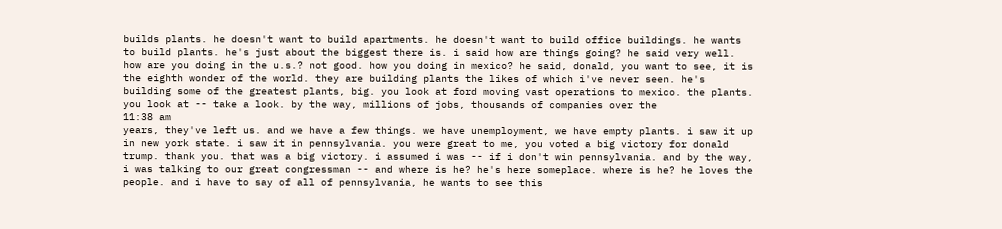builds plants. he doesn't want to build apartments. he doesn't want to build office buildings. he wants to build plants. he's just about the biggest there is. i said how are things going? he said very well. how are you doing in the u.s.? not good. how you doing in mexico? he said, donald, you want to see, it is the eighth wonder of the world. they are building plants the likes of which i've never seen. he's building some of the greatest plants, big. you look at ford moving vast operations to mexico. the plants. you look at -- take a look. by the way, millions of jobs, thousands of companies over the
11:38 am
years, they've left us. and we have a few things. we have unemployment, we have empty plants. i saw it up in new york state. i saw it in pennsylvania. you were great to me, you voted a big victory for donald trump. thank you. that was a big victory. i assumed i was -- if i don't win pennsylvania. and by the way, i was talking to our great congressman -- and where is he? he's here someplace. where is he? he loves the people. and i have to say of all of pennsylvania, he wants to see this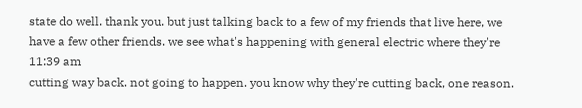state do well. thank you. but just talking back to a few of my friends that live here, we have a few other friends. we see what's happening with general electric where they're
11:39 am
cutting way back. not going to happen. you know why they're cutting back, one reason.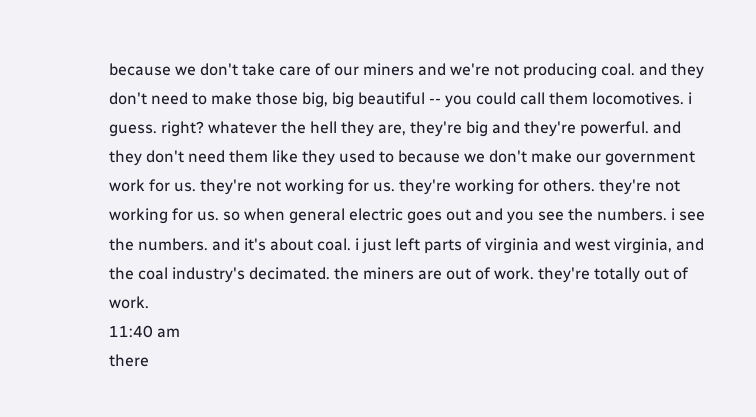because we don't take care of our miners and we're not producing coal. and they don't need to make those big, big beautiful -- you could call them locomotives. i guess. right? whatever the hell they are, they're big and they're powerful. and they don't need them like they used to because we don't make our government work for us. they're not working for us. they're working for others. they're not working for us. so when general electric goes out and you see the numbers. i see the numbers. and it's about coal. i just left parts of virginia and west virginia, and the coal industry's decimated. the miners are out of work. they're totally out of work.
11:40 am
there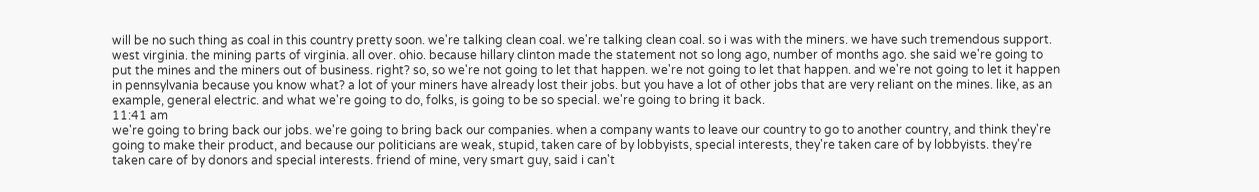will be no such thing as coal in this country pretty soon. we're talking clean coal. we're talking clean coal. so i was with the miners. we have such tremendous support. west virginia. the mining parts of virginia. all over. ohio. because hillary clinton made the statement not so long ago, number of months ago. she said we're going to put the mines and the miners out of business. right? so, so we're not going to let that happen. we're not going to let that happen. and we're not going to let it happen in pennsylvania because you know what? a lot of your miners have already lost their jobs. but you have a lot of other jobs that are very reliant on the mines. like, as an example, general electric. and what we're going to do, folks, is going to be so special. we're going to bring it back.
11:41 am
we're going to bring back our jobs. we're going to bring back our companies. when a company wants to leave our country to go to another country, and think they're going to make their product, and because our politicians are weak, stupid, taken care of by lobbyists, special interests, they're taken care of by lobbyists. they're taken care of by donors and special interests. friend of mine, very smart guy, said i can't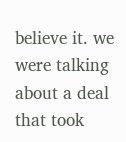believe it. we were talking about a deal that took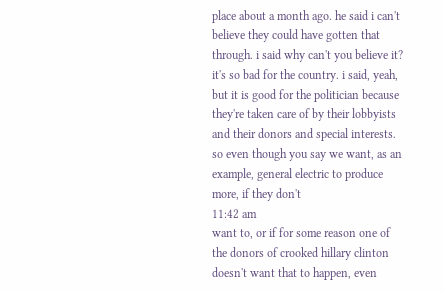place about a month ago. he said i can't believe they could have gotten that through. i said why can't you believe it? it's so bad for the country. i said, yeah, but it is good for the politician because they're taken care of by their lobbyists and their donors and special interests. so even though you say we want, as an example, general electric to produce more, if they don't
11:42 am
want to, or if for some reason one of the donors of crooked hillary clinton doesn't want that to happen, even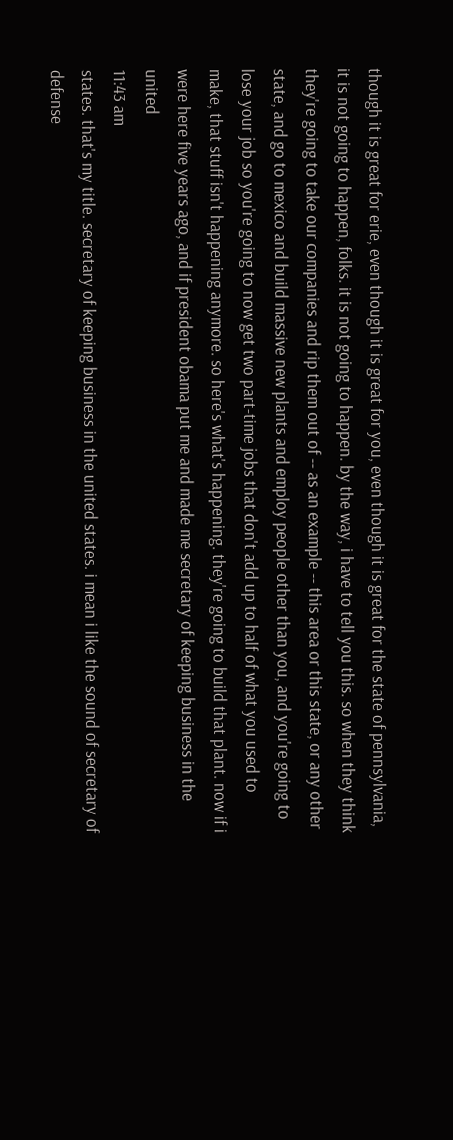though it is great for erie, even though it is great for you, even though it is great for the state of pennsylvania, it is not going to happen, folks. it is not going to happen. by the way, i have to tell you this. so when they think they're going to take our companies and rip them out of -- as an example -- this area or this state, or any other state, and go to mexico and build massive new plants and employ people other than you, and you're going to lose your job so you're going to now get two part-time jobs that don't add up to half of what you used to make, that stuff isn't happening anymore. so here's what's happening. they're going to build that plant. now if i were here five years ago, and if president obama put me and made me secretary of keeping business in the united
11:43 am
states. that's my title. secretary of keeping business in the united states. i mean i like the sound of secretary of defense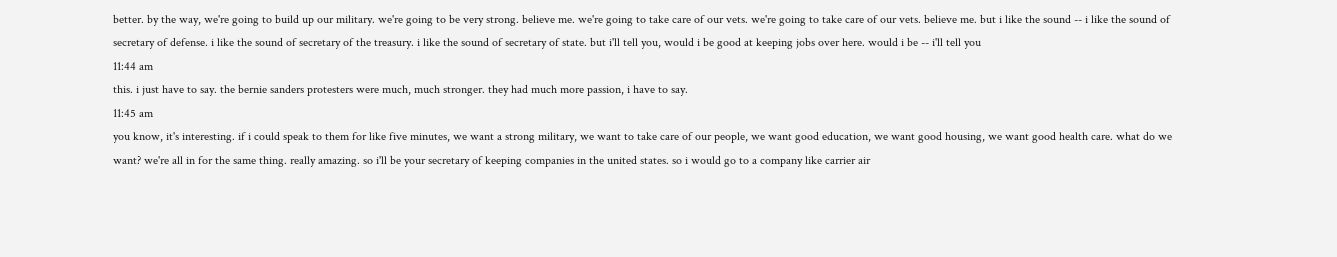better. by the way, we're going to build up our military. we're going to be very strong. believe me. we're going to take care of our vets. we're going to take care of our vets. believe me. but i like the sound -- i like the sound of secretary of defense. i like the sound of secretary of the treasury. i like the sound of secretary of state. but i'll tell you, would i be good at keeping jobs over here. would i be -- i'll tell you
11:44 am
this. i just have to say. the bernie sanders protesters were much, much stronger. they had much more passion, i have to say.
11:45 am
you know, it's interesting. if i could speak to them for like five minutes, we want a strong military, we want to take care of our people, we want good education, we want good housing, we want good health care. what do we want? we're all in for the same thing. really amazing. so i'll be your secretary of keeping companies in the united states. so i would go to a company like carrier air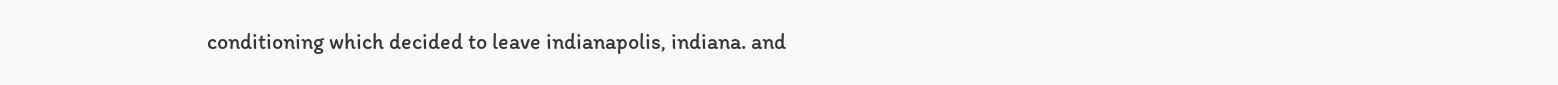conditioning which decided to leave indianapolis, indiana. and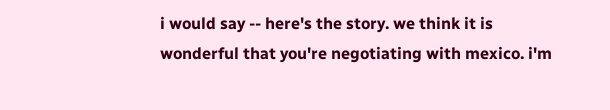i would say -- here's the story. we think it is wonderful that you're negotiating with mexico. i'm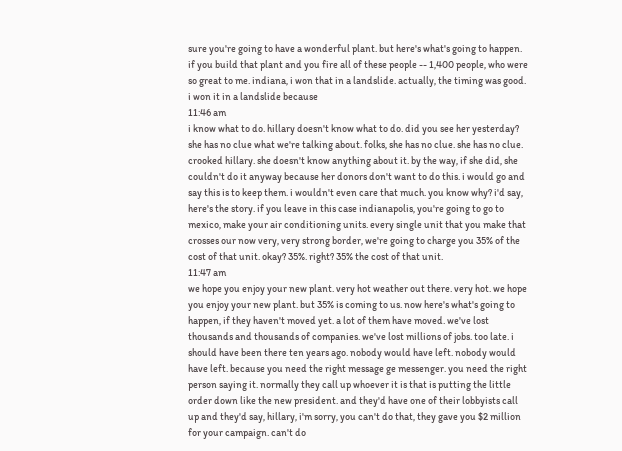sure you're going to have a wonderful plant. but here's what's going to happen. if you build that plant and you fire all of these people -- 1,400 people, who were so great to me. indiana, i won that in a landslide. actually, the timing was good. i won it in a landslide because
11:46 am
i know what to do. hillary doesn't know what to do. did you see her yesterday? she has no clue what we're talking about. folks, she has no clue. she has no clue. crooked hillary. she doesn't know anything about it. by the way, if she did, she couldn't do it anyway because her donors don't want to do this. i would go and say this is to keep them. i wouldn't even care that much. you know why? i'd say, here's the story. if you leave in this case indianapolis, you're going to go to mexico, make your air conditioning units. every single unit that you make that crosses our now very, very strong border, we're going to charge you 35% of the cost of that unit. okay? 35%. right? 35% the cost of that unit.
11:47 am
we hope you enjoy your new plant. very hot weather out there. very hot. we hope you enjoy your new plant. but 35% is coming to us. now here's what's going to happen, if they haven't moved yet. a lot of them have moved. we've lost thousands and thousands of companies. we've lost millions of jobs. too late. i should have been there ten years ago. nobody would have left. nobody would have left. because you need the right message ge messenger. you need the right person saying it. normally they call up whoever it is that is putting the little order down like the new president. and they'd have one of their lobbyists call up and they'd say, hillary, i'm sorry, you can't do that, they gave you $2 million for your campaign. can't do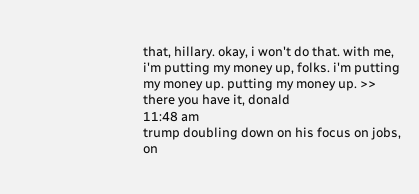that, hillary. okay, i won't do that. with me, i'm putting my money up, folks. i'm putting my money up. putting my money up. >> there you have it, donald
11:48 am
trump doubling down on his focus on jobs, on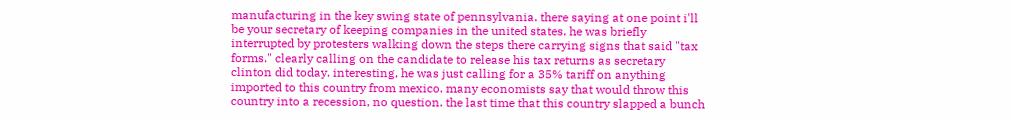manufacturing in the key swing state of pennsylvania. there saying at one point i'll be your secretary of keeping companies in the united states. he was briefly interrupted by protesters walking down the steps there carrying signs that said "tax forms." clearly calling on the candidate to release his tax returns as secretary clinton did today. interesting, he was just calling for a 35% tariff on anything imported to this country from mexico. many economists say that would throw this country into a recession, no question. the last time that this country slapped a bunch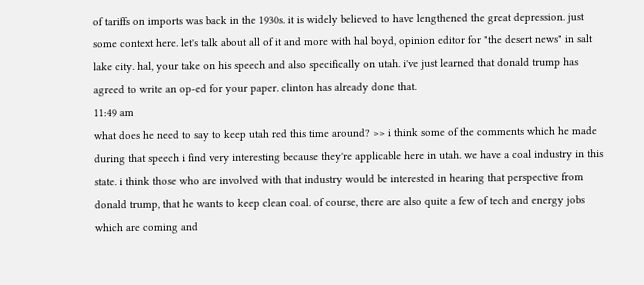of tariffs on imports was back in the 1930s. it is widely believed to have lengthened the great depression. just some context here. let's talk about all of it and more with hal boyd, opinion editor for "the desert news" in salt lake city. hal, your take on his speech and also specifically on utah. i've just learned that donald trump has agreed to write an op-ed for your paper. clinton has already done that.
11:49 am
what does he need to say to keep utah red this time around? >> i think some of the comments which he made during that speech i find very interesting because they're applicable here in utah. we have a coal industry in this state. i think those who are involved with that industry would be interested in hearing that perspective from donald trump, that he wants to keep clean coal. of course, there are also quite a few of tech and energy jobs which are coming and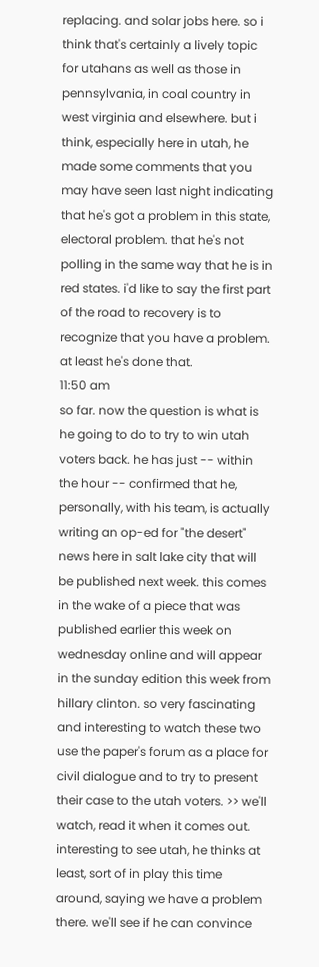replacing. and solar jobs here. so i think that's certainly a lively topic for utahans as well as those in pennsylvania, in coal country in west virginia and elsewhere. but i think, especially here in utah, he made some comments that you may have seen last night indicating that he's got a problem in this state, electoral problem. that he's not polling in the same way that he is in red states. i'd like to say the first part of the road to recovery is to recognize that you have a problem. at least he's done that.
11:50 am
so far. now the question is what is he going to do to try to win utah voters back. he has just -- within the hour -- confirmed that he, personally, with his team, is actually writing an op-ed for "the desert" news here in salt lake city that will be published next week. this comes in the wake of a piece that was published earlier this week on wednesday online and will appear in the sunday edition this week from hillary clinton. so very fascinating and interesting to watch these two use the paper's forum as a place for civil dialogue and to try to present their case to the utah voters. >> we'll watch, read it when it comes out. interesting to see utah, he thinks at least, sort of in play this time around, saying we have a problem there. we'll see if he can convince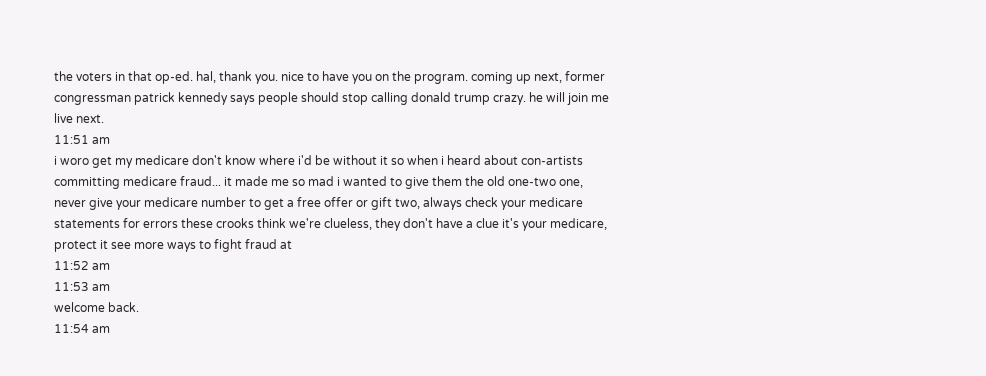the voters in that op-ed. hal, thank you. nice to have you on the program. coming up next, former congressman patrick kennedy says people should stop calling donald trump crazy. he will join me live next.
11:51 am
i woro get my medicare don't know where i'd be without it so when i heard about con-artists committing medicare fraud... it made me so mad i wanted to give them the old one-two one, never give your medicare number to get a free offer or gift two, always check your medicare statements for errors these crooks think we're clueless, they don't have a clue it's your medicare, protect it see more ways to fight fraud at
11:52 am
11:53 am
welcome back.
11:54 am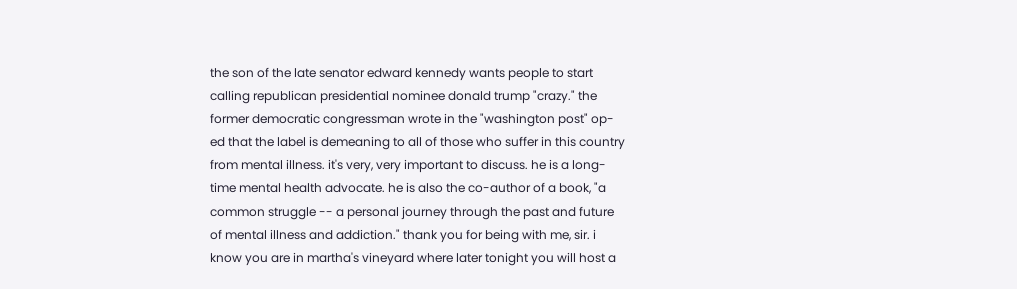the son of the late senator edward kennedy wants people to start calling republican presidential nominee donald trump "crazy." the former democratic congressman wrote in the "washington post" op-ed that the label is demeaning to all of those who suffer in this country from mental illness. it's very, very important to discuss. he is a long-time mental health advocate. he is also the co-author of a book, "a common struggle -- a personal journey through the past and future of mental illness and addiction." thank you for being with me, sir. i know you are in martha's vineyard where later tonight you will host a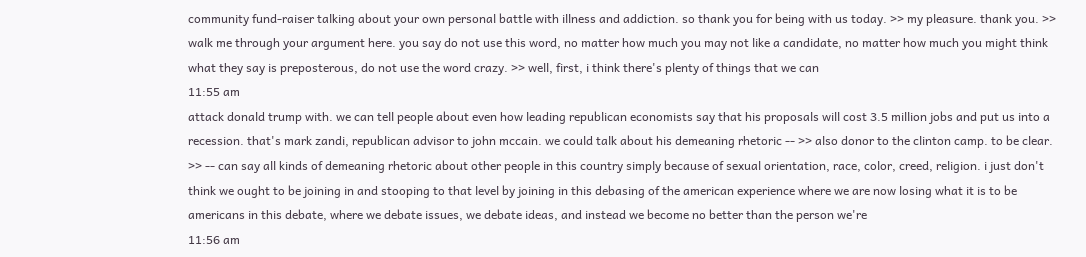community fund-raiser talking about your own personal battle with illness and addiction. so thank you for being with us today. >> my pleasure. thank you. >> walk me through your argument here. you say do not use this word, no matter how much you may not like a candidate, no matter how much you might think what they say is preposterous, do not use the word crazy. >> well, first, i think there's plenty of things that we can
11:55 am
attack donald trump with. we can tell people about even how leading republican economists say that his proposals will cost 3.5 million jobs and put us into a recession. that's mark zandi, republican advisor to john mccain. we could talk about his demeaning rhetoric -- >> also donor to the clinton camp. to be clear. >> -- can say all kinds of demeaning rhetoric about other people in this country simply because of sexual orientation, race, color, creed, religion. i just don't think we ought to be joining in and stooping to that level by joining in this debasing of the american experience where we are now losing what it is to be americans in this debate, where we debate issues, we debate ideas, and instead we become no better than the person we're
11:56 am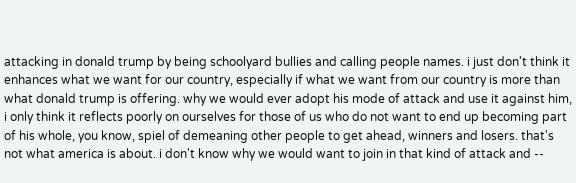attacking in donald trump by being schoolyard bullies and calling people names. i just don't think it enhances what we want for our country, especially if what we want from our country is more than what donald trump is offering. why we would ever adopt his mode of attack and use it against him, i only think it reflects poorly on ourselves for those of us who do not want to end up becoming part of his whole, you know, spiel of demeaning other people to get ahead, winners and losers. that's not what america is about. i don't know why we would want to join in that kind of attack and --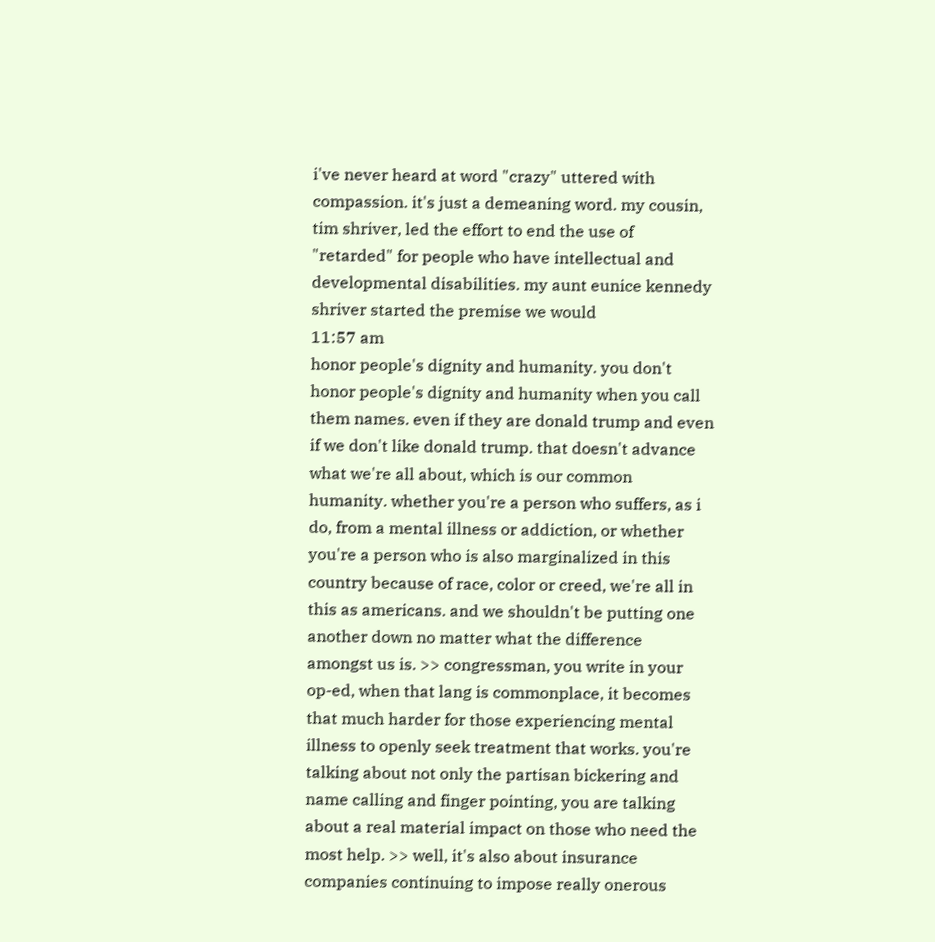i've never heard at word "crazy" uttered with compassion. it's just a demeaning word. my cousin, tim shriver, led the effort to end the use of "retarded" for people who have intellectual and developmental disabilities. my aunt eunice kennedy shriver started the premise we would
11:57 am
honor people's dignity and humanity. you don't honor people's dignity and humanity when you call them names. even if they are donald trump and even if we don't like donald trump. that doesn't advance what we're all about, which is our common humanity. whether you're a person who suffers, as i do, from a mental illness or addiction, or whether you're a person who is also marginalized in this country because of race, color or creed, we're all in this as americans. and we shouldn't be putting one another down no matter what the difference amongst us is. >> congressman, you write in your op-ed, when that lang is commonplace, it becomes that much harder for those experiencing mental illness to openly seek treatment that works. you're talking about not only the partisan bickering and name calling and finger pointing, you are talking about a real material impact on those who need the most help. >> well, it's also about insurance companies continuing to impose really onerous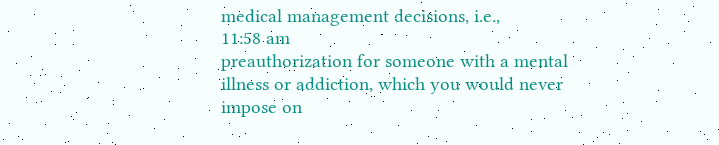medical management decisions, i.e.,
11:58 am
preauthorization for someone with a mental illness or addiction, which you would never impose on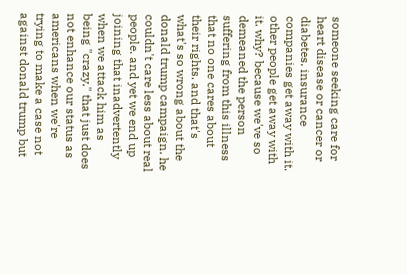someone seeking care for heart disease or cancer or diabetes. insurance companies get away with it. other people get away with it. why? because we've so demeaned the person suffering from this illness that no one cares about their rights. and that's what's so wrong about the donald trump campaign. he couldn't care less about real people. and yet we end up joining that inadvertently when we attack him as being "crazy." that just does not enhance our status as americans when we're trying to make a case not against donald trump but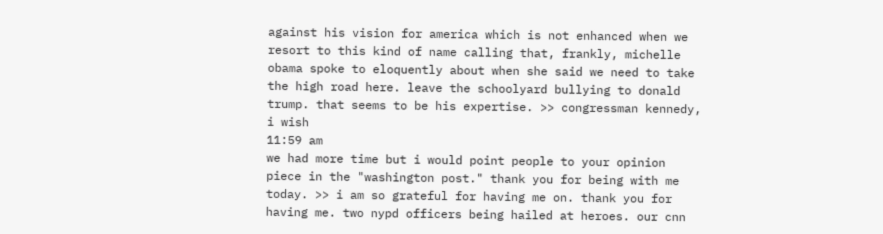against his vision for america which is not enhanced when we resort to this kind of name calling that, frankly, michelle obama spoke to eloquently about when she said we need to take the high road here. leave the schoolyard bullying to donald trump. that seems to be his expertise. >> congressman kennedy, i wish
11:59 am
we had more time but i would point people to your opinion piece in the "washington post." thank you for being with me today. >> i am so grateful for having me on. thank you for having me. two nypd officers being hailed at heroes. our cnn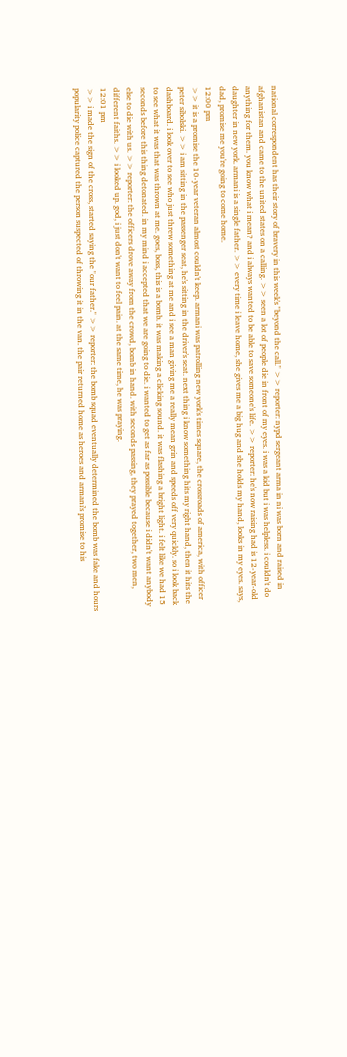national correspondent has their story of bravery in this week's "beyond the call." >> reporter: nypd sergeant arma in ni was born and raised in afghanistan and came to the united states on a calling. >> seen a lot of people die in front of my eyes. i was a kid but i was helpless. i couldn't do anything for them. you know what i mean? and i always wanted to be able to save someone's life. >> reporter: he's now raising had is 12-year-old daughter in new york. armani is a single father. >> every time i leave home, she gives me a big hug and she holds my hand, looks in my eyes. says, dad, promise me you're going to come home.
12:00 pm
>> it is a promise the 10-year veteran almost couldn't keep. armani was patrolling new york's times square, the crossroads of america, with officer peter sibolski. >> i am sitting in the passenger seat, he's sitting in the driver's seat. next thing i know something hits my right hand, then it hits the dashboard. i look over to see who just threw something at me and i see a man giving me a really mean grin and speeds off very quickly. so i look back to see what it was that was thrown at me. goes, boss, this is a bomb. it was making a clicking sound. it was flashing a bright light. i felt like we had 15 seconds before this thing detonated. in my mind i accepted that we are going to die. i wanted to get as far as possible because i didn't want anybody else to die with us. >> reporter: the officers drove away from the crowd, bomb in hand. with seconds passing, they prayed together, two men, different faiths. >> i looked up. god, i just don't want to feel pain. at the same time, he was praying.
12:01 pm
>> i made the sign of the cross, started saying the "our father." >> reporter: the bomb squad eventually determined the bomb was fake and hours popularity police captured the person suspected of throwing it in the van. the pair returned home as heroes and armani's promise to his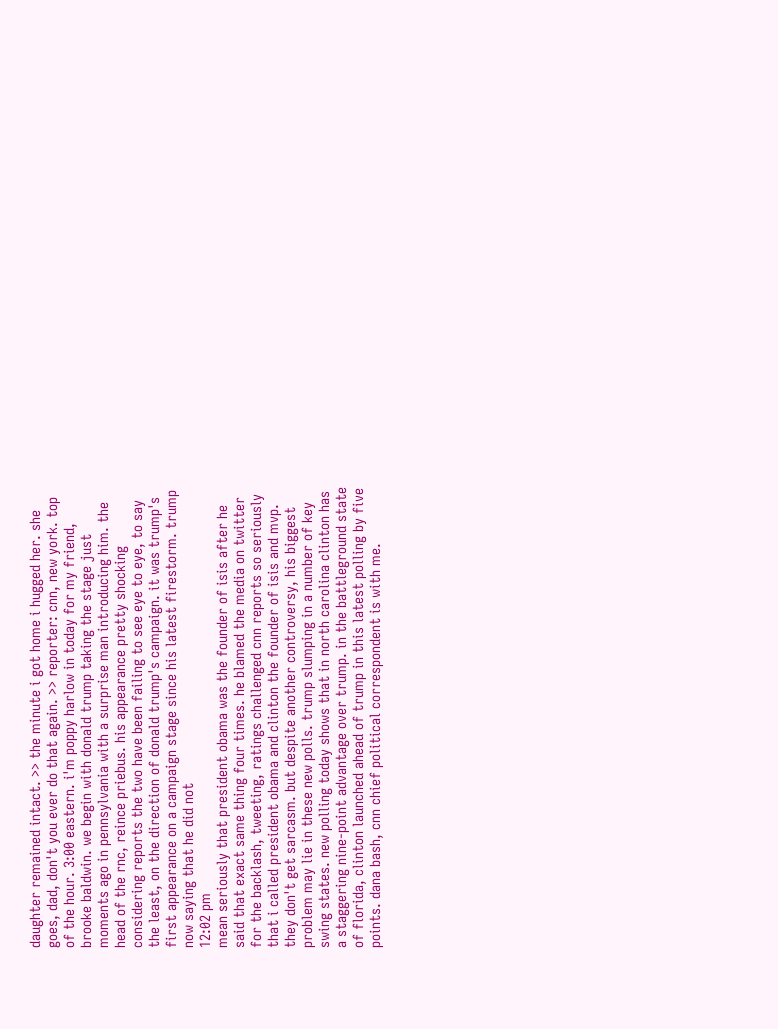daughter remained intact. >> the minute i got home i hugged her. she goes, dad, don't you ever do that again. >> reporter: cnn, new york. top of the hour. 3:00 eastern. i'm poppy harlow in today for my friend, brooke baldwin. we begin with donald trump taking the stage just moments ago in pennsylvania with a surprise man introducing him. the head of the rnc, reince priebus. his appearance pretty shocking considering reports the two have been failing to see eye to eye, to say the least, on the direction of donald trump's campaign. it was trump's first appearance on a campaign stage since his latest firestorm. trump now saying that he did not
12:02 pm
mean seriously that president obama was the founder of isis after he said that exact same thing four times. he blamed the media on twitter for the backlash, tweeting, ratings challenged cnn reports so seriously that i called president obama and clinton the founder of isis and mvp. they don't get sarcasm. but despite another controversy, his biggest problem may lie in these new polls. trump slumping in a number of key swing states. new polling today shows that in north carolina clinton has a staggering nine-point advantage over trump. in the battleground state of florida, clinton launched ahead of trump in this latest polling by five points. dana bash, cnn chief political correspondent is with me.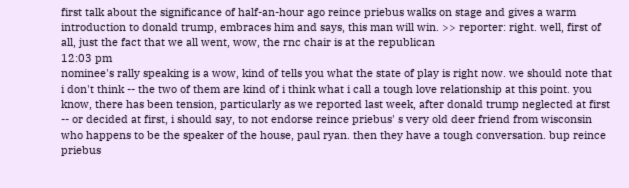first talk about the significance of half-an-hour ago reince priebus walks on stage and gives a warm introduction to donald trump, embraces him and says, this man will win. >> reporter: right. well, first of all, just the fact that we all went, wow, the rnc chair is at the republican
12:03 pm
nominee's rally speaking is a wow, kind of tells you what the state of play is right now. we should note that i don't think -- the two of them are kind of i think what i call a tough love relationship at this point. you know, there has been tension, particularly as we reported last week, after donald trump neglected at first -- or decided at first, i should say, to not endorse reince priebus' s very old deer friend from wisconsin who happens to be the speaker of the house, paul ryan. then they have a tough conversation. bup reince priebus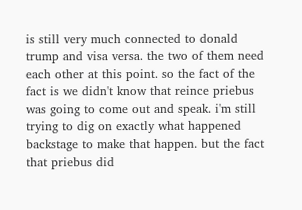is still very much connected to donald trump and visa versa. the two of them need each other at this point. so the fact of the fact is we didn't know that reince priebus was going to come out and speak. i'm still trying to dig on exactly what happened backstage to make that happen. but the fact that priebus did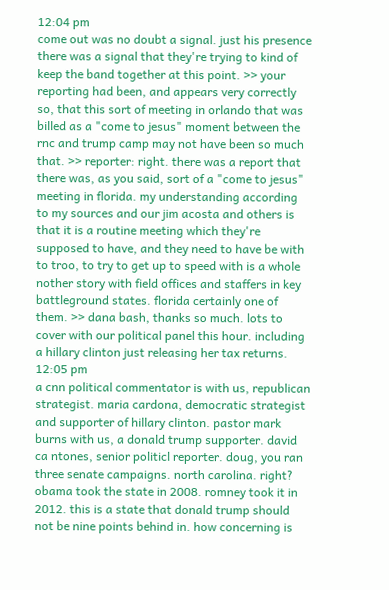12:04 pm
come out was no doubt a signal. just his presence there was a signal that they're trying to kind of keep the band together at this point. >> your reporting had been, and appears very correctly so, that this sort of meeting in orlando that was billed as a "come to jesus" moment between the rnc and trump camp may not have been so much that. >> reporter: right. there was a report that there was, as you said, sort of a "come to jesus" meeting in florida. my understanding according to my sources and our jim acosta and others is that it is a routine meeting which they're supposed to have, and they need to have be with to troo, to try to get up to speed with is a whole nother story with field offices and staffers in key battleground states. florida certainly one of them. >> dana bash, thanks so much. lots to cover with our political panel this hour. including a hillary clinton just releasing her tax returns.
12:05 pm
a cnn political commentator is with us, republican strategist. maria cardona, democratic strategist and supporter of hillary clinton. pastor mark burns with us, a donald trump supporter. david ca ntones, senior politicl reporter. doug, you ran three senate campaigns. north carolina. right? obama took the state in 2008. romney took it in 2012. this is a state that donald trump should not be nine points behind in. how concerning is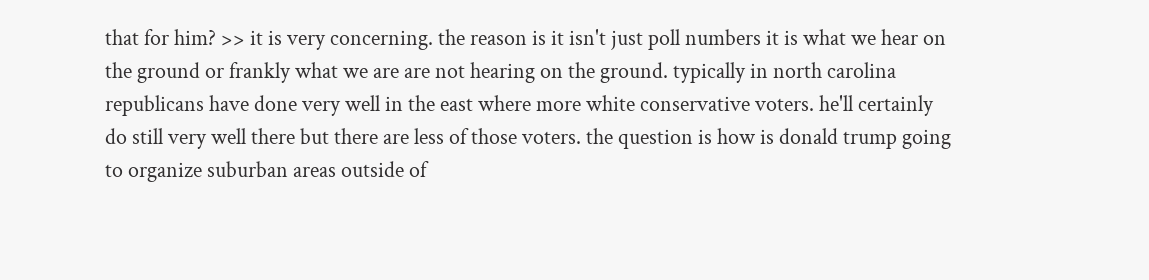that for him? >> it is very concerning. the reason is it isn't just poll numbers it is what we hear on the ground or frankly what we are are not hearing on the ground. typically in north carolina republicans have done very well in the east where more white conservative voters. he'll certainly do still very well there but there are less of those voters. the question is how is donald trump going to organize suburban areas outside of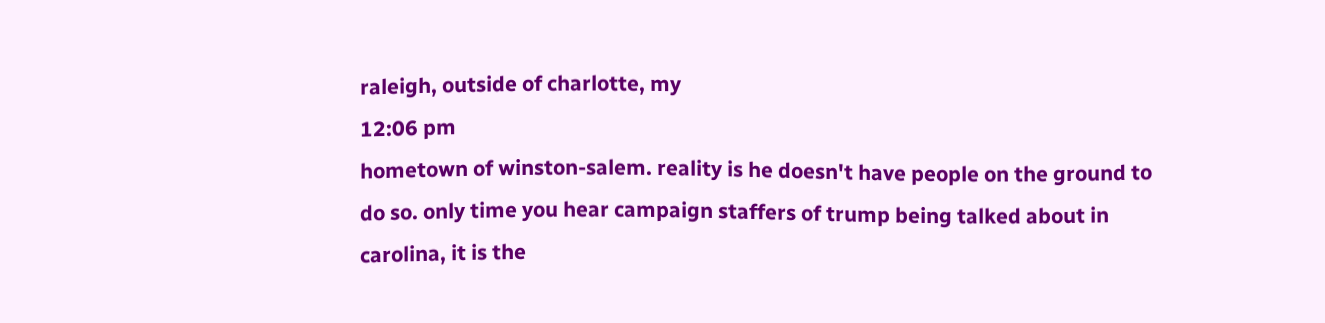raleigh, outside of charlotte, my
12:06 pm
hometown of winston-salem. reality is he doesn't have people on the ground to do so. only time you hear campaign staffers of trump being talked about in carolina, it is the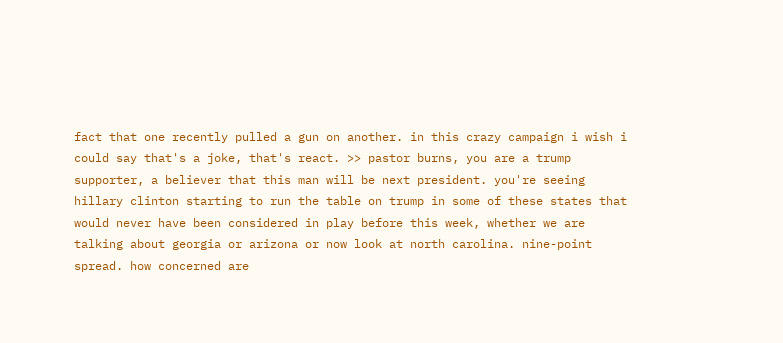fact that one recently pulled a gun on another. in this crazy campaign i wish i could say that's a joke, that's react. >> pastor burns, you are a trump supporter, a believer that this man will be next president. you're seeing hillary clinton starting to run the table on trump in some of these states that would never have been considered in play before this week, whether we are talking about georgia or arizona or now look at north carolina. nine-point spread. how concerned are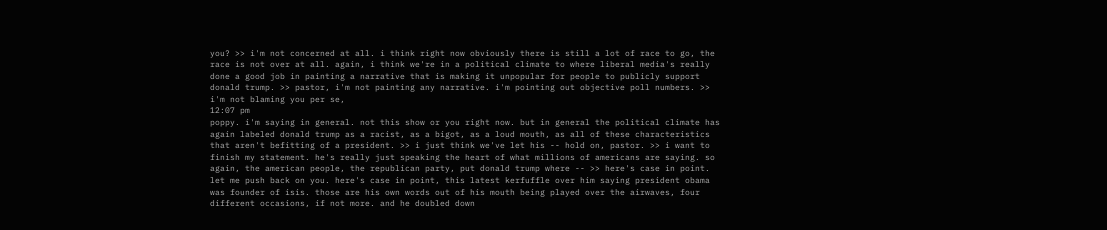you? >> i'm not concerned at all. i think right now obviously there is still a lot of race to go, the race is not over at all. again, i think we're in a political climate to where liberal media's really done a good job in painting a narrative that is making it unpopular for people to publicly support donald trump. >> pastor, i'm not painting any narrative. i'm pointing out objective poll numbers. >> i'm not blaming you per se,
12:07 pm
poppy. i'm saying in general. not this show or you right now. but in general the political climate has again labeled donald trump as a racist, as a bigot, as a loud mouth, as all of these characteristics that aren't befitting of a president. >> i just think we've let his -- hold on, pastor. >> i want to finish my statement. he's really just speaking the heart of what millions of americans are saying. so again, the american people, the republican party, put donald trump where -- >> here's case in point. let me push back on you. here's case in point, this latest kerfuffle over him saying president obama was founder of isis. those are his own words out of his mouth being played over the airwaves, four different occasions, if not more. and he doubled down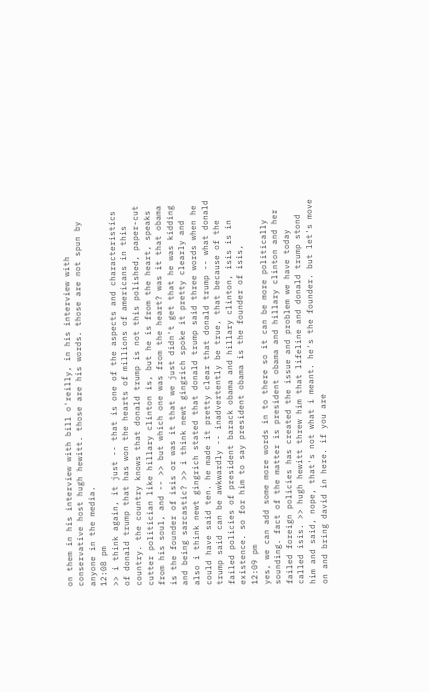on them in his interview with bill o'reilly, in his interview with conservative host hugh hewitt. those are his words. those are not spun by anyone in the media.
12:08 pm
>> i think again, it just -- that is one of the aspects and characteristics of donald trump that has won the hearts of millions of americans in this country. the country knows that donald trump is not this polished, paper-cut cutter politician like hillary clinton is, but he is from the heart, speaks from his soul, and -- >> but which one was from the heart? was it that obama is the founder of isis or was it that we just didn't get that he was kidding and being sarcastic? >> i think newt gingrich spoke it pretty clearly and also i think newt gingrich stated that donald trump said three words when he could have said ten. he made it pretty clear that donald trump -- what donald trump said can be awkwardly -- inadvertently be true, that because of the failed policies of president barack obama and hillary clinton, isis is in existence. so for him to say president obama is the founder of isis,
12:09 pm
yes, we can add some more words in to there so it can be more politically sounding. fact of the matter is president obama and hillary clinton and her failed foreign policies has created the issue and problem we have today called isis. >> hugh hewitt threw him that lifeline and donald trump stond him and said, nope, that's not what i meant. he's the founder. but let's move on and bring david in here. if you are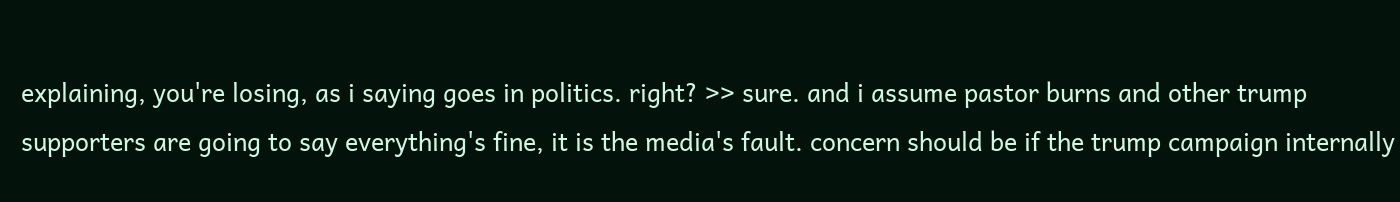explaining, you're losing, as i saying goes in politics. right? >> sure. and i assume pastor burns and other trump supporters are going to say everything's fine, it is the media's fault. concern should be if the trump campaign internally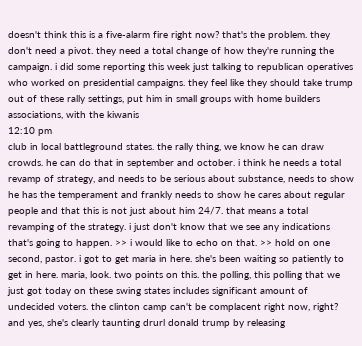doesn't think this is a five-alarm fire right now? that's the problem. they don't need a pivot. they need a total change of how they're running the campaign. i did some reporting this week just talking to republican operatives who worked on presidential campaigns. they feel like they should take trump out of these rally settings, put him in small groups with home builders associations, with the kiwanis
12:10 pm
club in local battleground states. the rally thing, we know he can draw crowds. he can do that in september and october. i think he needs a total revamp of strategy, and needs to be serious about substance, needs to show he has the temperament and frankly needs to show he cares about regular people and that this is not just about him 24/7. that means a total revamping of the strategy. i just don't know that we see any indications that's going to happen. >> i would like to echo on that. >> hold on one second, pastor. i got to get maria in here. she's been waiting so patiently to get in here. maria, look. two points on this. the polling, this polling that we just got today on these swing states includes significant amount of undecided voters. the clinton camp can't be complacent right now, right? and yes, she's clearly taunting drurl donald trump by releasing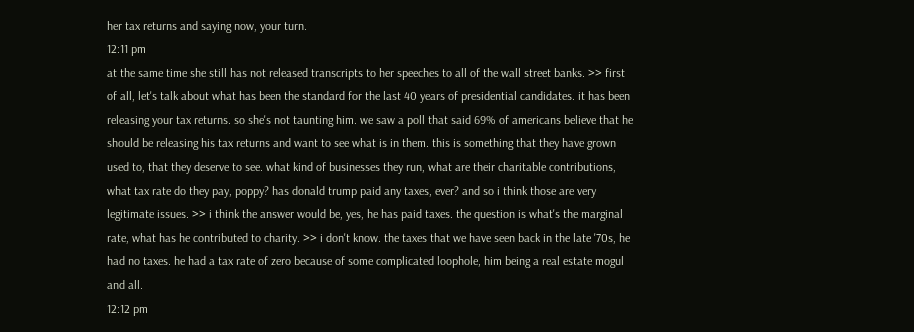her tax returns and saying now, your turn.
12:11 pm
at the same time she still has not released transcripts to her speeches to all of the wall street banks. >> first of all, let's talk about what has been the standard for the last 40 years of presidential candidates. it has been releasing your tax returns. so she's not taunting him. we saw a poll that said 69% of americans believe that he should be releasing his tax returns and want to see what is in them. this is something that they have grown used to, that they deserve to see. what kind of businesses they run, what are their charitable contributions, what tax rate do they pay, poppy? has donald trump paid any taxes, ever? and so i think those are very legitimate issues. >> i think the answer would be, yes, he has paid taxes. the question is what's the marginal rate, what has he contributed to charity. >> i don't know. the taxes that we have seen back in the late '70s, he had no taxes. he had a tax rate of zero because of some complicated loophole, him being a real estate mogul and all.
12:12 pm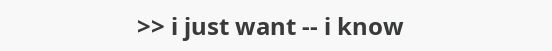>> i just want -- i know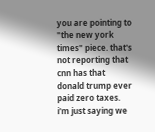you are pointing to "the new york times" piece. that's not reporting that cnn has that donald trump ever paid zero taxes. i'm just saying we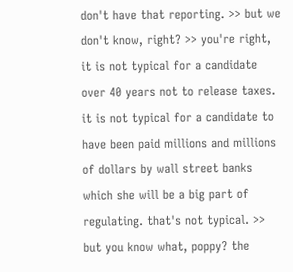don't have that reporting. >> but we don't know, right? >> you're right, it is not typical for a candidate over 40 years not to release taxes. it is not typical for a candidate to have been paid millions and millions of dollars by wall street banks which she will be a big part of regulating. that's not typical. >> but you know what, poppy? the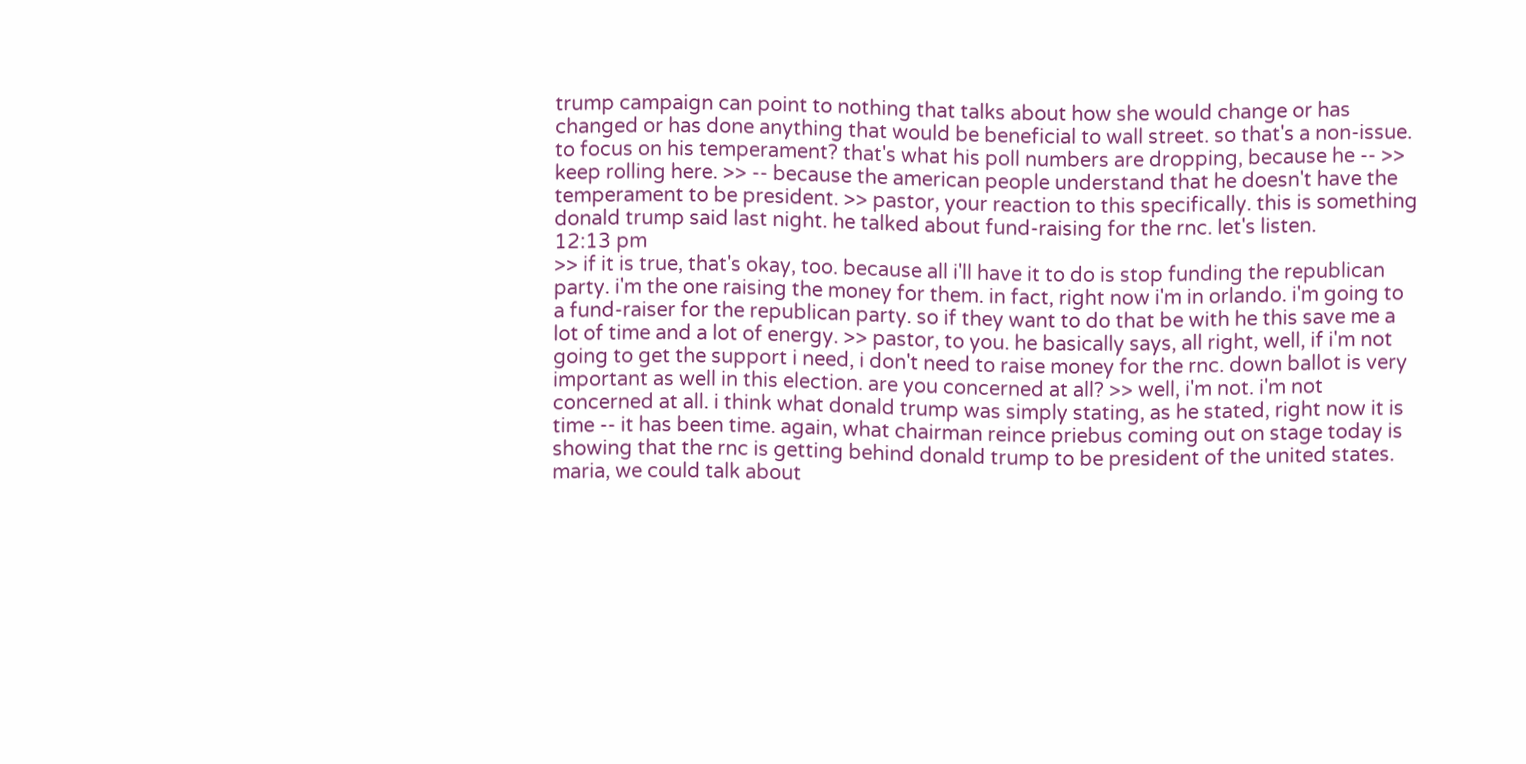trump campaign can point to nothing that talks about how she would change or has changed or has done anything that would be beneficial to wall street. so that's a non-issue. to focus on his temperament? that's what his poll numbers are dropping, because he -- >> keep rolling here. >> -- because the american people understand that he doesn't have the temperament to be president. >> pastor, your reaction to this specifically. this is something donald trump said last night. he talked about fund-raising for the rnc. let's listen.
12:13 pm
>> if it is true, that's okay, too. because all i'll have it to do is stop funding the republican party. i'm the one raising the money for them. in fact, right now i'm in orlando. i'm going to a fund-raiser for the republican party. so if they want to do that be with he this save me a lot of time and a lot of energy. >> pastor, to you. he basically says, all right, well, if i'm not going to get the support i need, i don't need to raise money for the rnc. down ballot is very important as well in this election. are you concerned at all? >> well, i'm not. i'm not concerned at all. i think what donald trump was simply stating, as he stated, right now it is time -- it has been time. again, what chairman reince priebus coming out on stage today is showing that the rnc is getting behind donald trump to be president of the united states. maria, we could talk about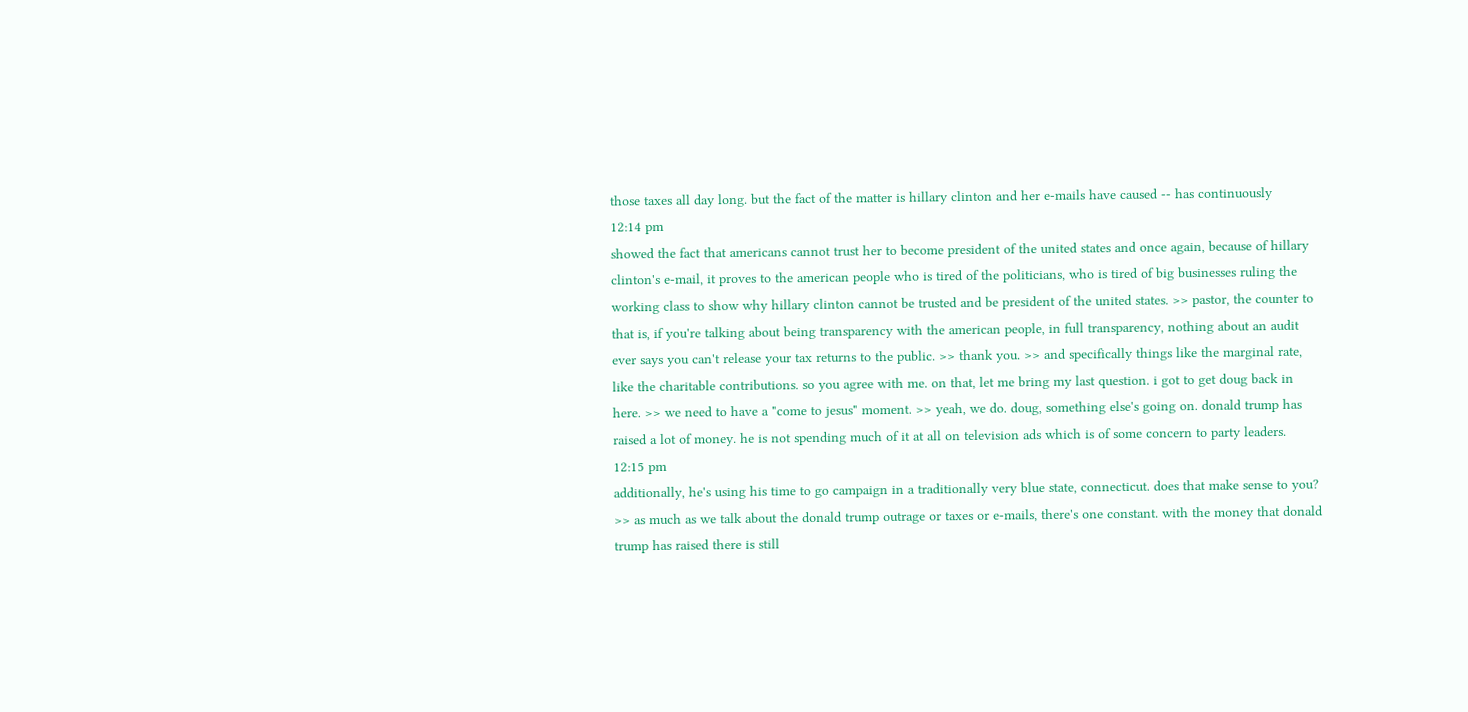those taxes all day long. but the fact of the matter is hillary clinton and her e-mails have caused -- has continuously
12:14 pm
showed the fact that americans cannot trust her to become president of the united states and once again, because of hillary clinton's e-mail, it proves to the american people who is tired of the politicians, who is tired of big businesses ruling the working class to show why hillary clinton cannot be trusted and be president of the united states. >> pastor, the counter to that is, if you're talking about being transparency with the american people, in full transparency, nothing about an audit ever says you can't release your tax returns to the public. >> thank you. >> and specifically things like the marginal rate, like the charitable contributions. so you agree with me. on that, let me bring my last question. i got to get doug back in here. >> we need to have a "come to jesus" moment. >> yeah, we do. doug, something else's going on. donald trump has raised a lot of money. he is not spending much of it at all on television ads which is of some concern to party leaders.
12:15 pm
additionally, he's using his time to go campaign in a traditionally very blue state, connecticut. does that make sense to you? >> as much as we talk about the donald trump outrage or taxes or e-mails, there's one constant. with the money that donald trump has raised there is still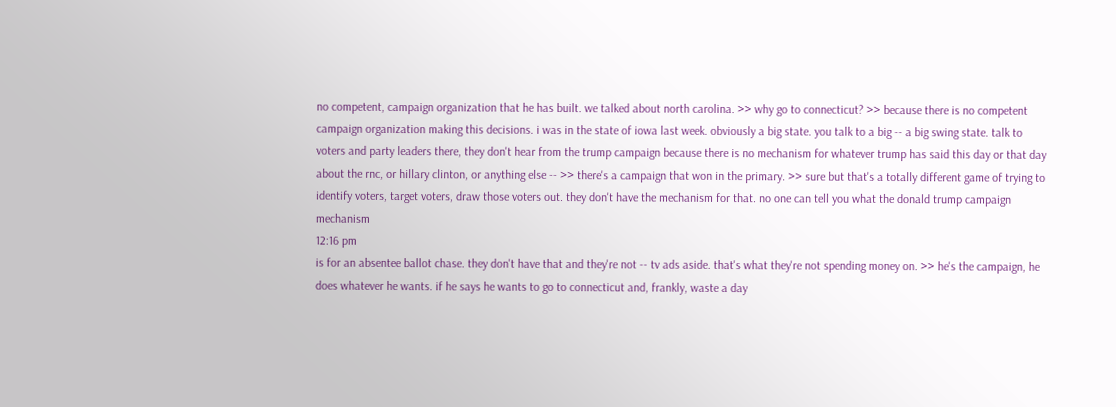no competent, campaign organization that he has built. we talked about north carolina. >> why go to connecticut? >> because there is no competent campaign organization making this decisions. i was in the state of iowa last week. obviously a big state. you talk to a big -- a big swing state. talk to voters and party leaders there, they don't hear from the trump campaign because there is no mechanism for whatever trump has said this day or that day about the rnc, or hillary clinton, or anything else -- >> there's a campaign that won in the primary. >> sure but that's a totally different game of trying to identify voters, target voters, draw those voters out. they don't have the mechanism for that. no one can tell you what the donald trump campaign mechanism
12:16 pm
is for an absentee ballot chase. they don't have that and they're not -- tv ads aside. that's what they're not spending money on. >> he's the campaign, he does whatever he wants. if he says he wants to go to connecticut and, frankly, waste a day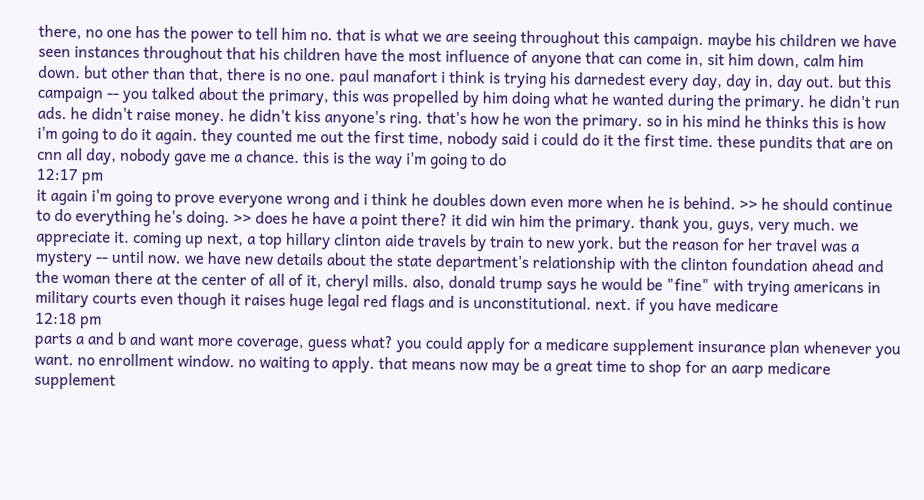there, no one has the power to tell him no. that is what we are seeing throughout this campaign. maybe his children we have seen instances throughout that his children have the most influence of anyone that can come in, sit him down, calm him down. but other than that, there is no one. paul manafort i think is trying his darnedest every day, day in, day out. but this campaign -- you talked about the primary, this was propelled by him doing what he wanted during the primary. he didn't run ads. he didn't raise money. he didn't kiss anyone's ring. that's how he won the primary. so in his mind he thinks this is how i'm going to do it again. they counted me out the first time, nobody said i could do it the first time. these pundits that are on cnn all day, nobody gave me a chance. this is the way i'm going to do
12:17 pm
it again i'm going to prove everyone wrong and i think he doubles down even more when he is behind. >> he should continue to do everything he's doing. >> does he have a point there? it did win him the primary. thank you, guys, very much. we appreciate it. coming up next, a top hillary clinton aide travels by train to new york. but the reason for her travel was a mystery -- until now. we have new details about the state department's relationship with the clinton foundation ahead and the woman there at the center of all of it, cheryl mills. also, donald trump says he would be "fine" with trying americans in military courts even though it raises huge legal red flags and is unconstitutional. next. if you have medicare
12:18 pm
parts a and b and want more coverage, guess what? you could apply for a medicare supplement insurance plan whenever you want. no enrollment window. no waiting to apply. that means now may be a great time to shop for an aarp medicare supplement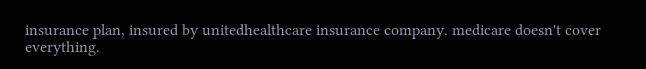insurance plan, insured by unitedhealthcare insurance company. medicare doesn't cover everything.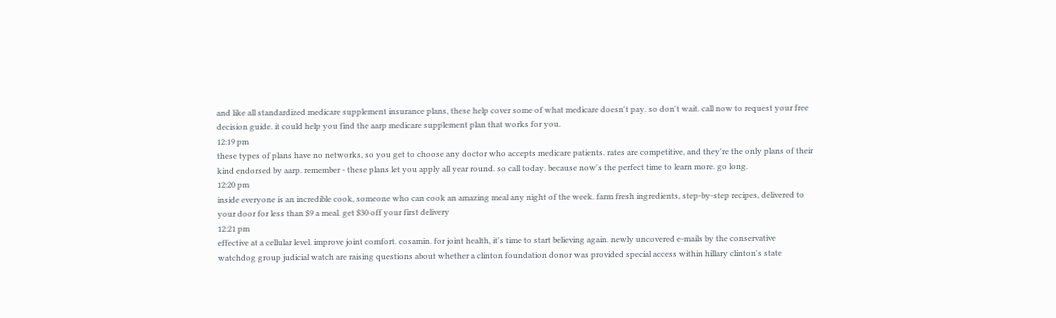and like all standardized medicare supplement insurance plans, these help cover some of what medicare doesn't pay. so don't wait. call now to request your free decision guide. it could help you find the aarp medicare supplement plan that works for you.
12:19 pm
these types of plans have no networks, so you get to choose any doctor who accepts medicare patients. rates are competitive, and they're the only plans of their kind endorsed by aarp. remember - these plans let you apply all year round. so call today. because now's the perfect time to learn more. go long.
12:20 pm
inside everyone is an incredible cook, someone who can cook an amazing meal any night of the week. farm fresh ingredients, step-by-step recipes, delivered to your door for less than $9 a meal. get $30 off your first delivery
12:21 pm
effective at a cellular level. improve joint comfort. cosamin. for joint health, it's time to start believing again. newly uncovered e-mails by the conservative watchdog group judicial watch are raising questions about whether a clinton foundation donor was provided special access within hillary clinton's state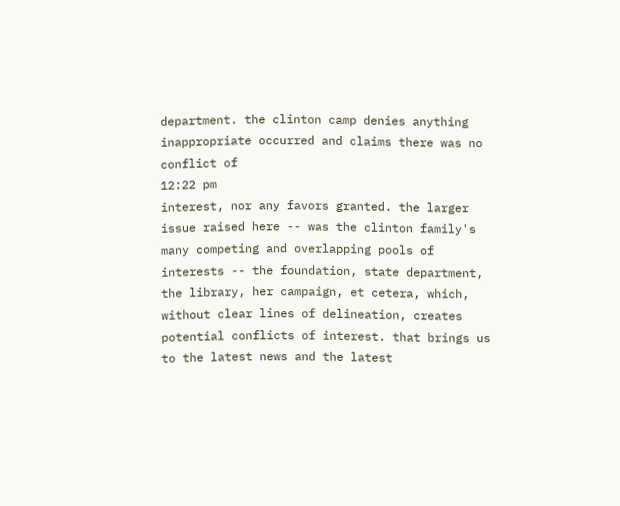department. the clinton camp denies anything inappropriate occurred and claims there was no conflict of
12:22 pm
interest, nor any favors granted. the larger issue raised here -- was the clinton family's many competing and overlapping pools of interests -- the foundation, state department, the library, her campaign, et cetera, which, without clear lines of delineation, creates potential conflicts of interest. that brings us to the latest news and the latest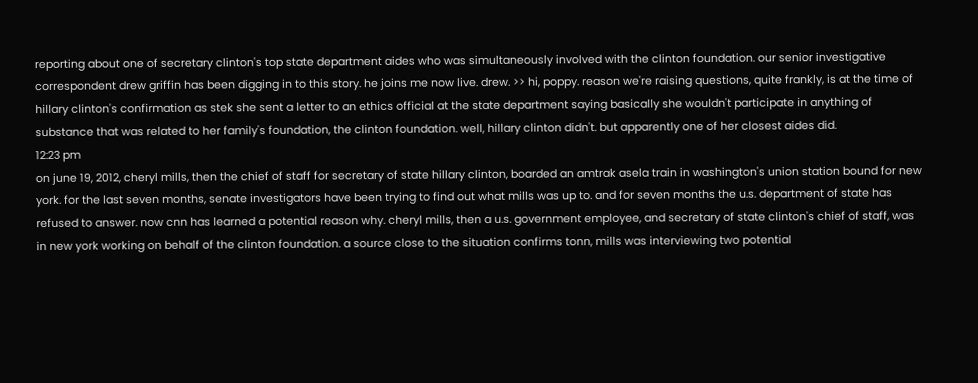reporting about one of secretary clinton's top state department aides who was simultaneously involved with the clinton foundation. our senior investigative correspondent drew griffin has been digging in to this story. he joins me now live. drew. >> hi, poppy. reason we're raising questions, quite frankly, is at the time of hillary clinton's confirmation as stek she sent a letter to an ethics official at the state department saying basically she wouldn't participate in anything of substance that was related to her family's foundation, the clinton foundation. well, hillary clinton didn't. but apparently one of her closest aides did.
12:23 pm
on june 19, 2012, cheryl mills, then the chief of staff for secretary of state hillary clinton, boarded an amtrak asela train in washington's union station bound for new york. for the last seven months, senate investigators have been trying to find out what mills was up to. and for seven months the u.s. department of state has refused to answer. now cnn has learned a potential reason why. cheryl mills, then a u.s. government employee, and secretary of state clinton's chief of staff, was in new york working on behalf of the clinton foundation. a source close to the situation confirms tonn, mills was interviewing two potential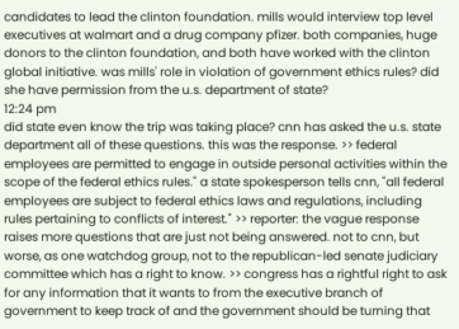candidates to lead the clinton foundation. mills would interview top level executives at walmart and a drug company pfizer. both companies, huge donors to the clinton foundation, and both have worked with the clinton global initiative. was mills' role in violation of government ethics rules? did she have permission from the u.s. department of state?
12:24 pm
did state even know the trip was taking place? cnn has asked the u.s. state department all of these questions. this was the response. >> federal employees are permitted to engage in outside personal activities within the scope of the federal ethics rules." a state spokesperson tells cnn, "all federal employees are subject to federal ethics laws and regulations, including rules pertaining to conflicts of interest." >> reporter: the vague response raises more questions that are just not being answered. not to cnn, but worse, as one watchdog group, not to the republican-led senate judiciary committee which has a right to know. >> congress has a rightful right to ask for any information that it wants to from the executive branch of government to keep track of and the government should be turning that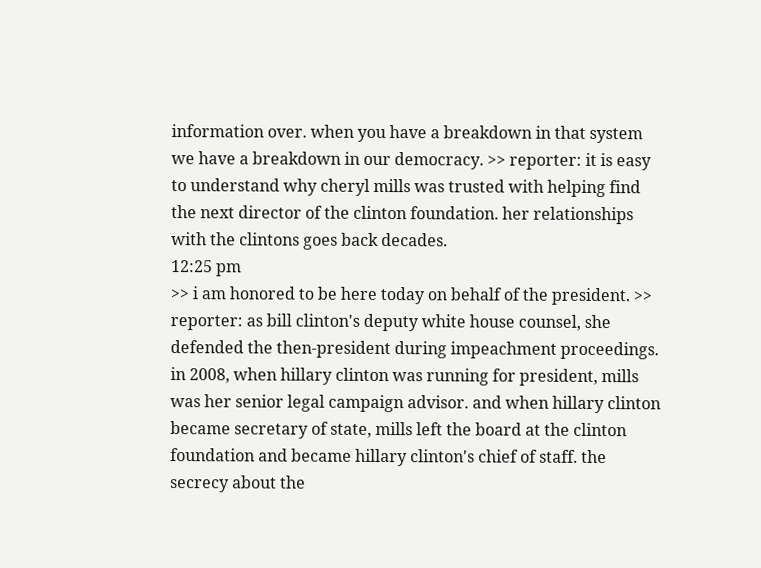information over. when you have a breakdown in that system we have a breakdown in our democracy. >> reporter: it is easy to understand why cheryl mills was trusted with helping find the next director of the clinton foundation. her relationships with the clintons goes back decades.
12:25 pm
>> i am honored to be here today on behalf of the president. >> reporter: as bill clinton's deputy white house counsel, she defended the then-president during impeachment proceedings. in 2008, when hillary clinton was running for president, mills was her senior legal campaign advisor. and when hillary clinton became secretary of state, mills left the board at the clinton foundation and became hillary clinton's chief of staff. the secrecy about the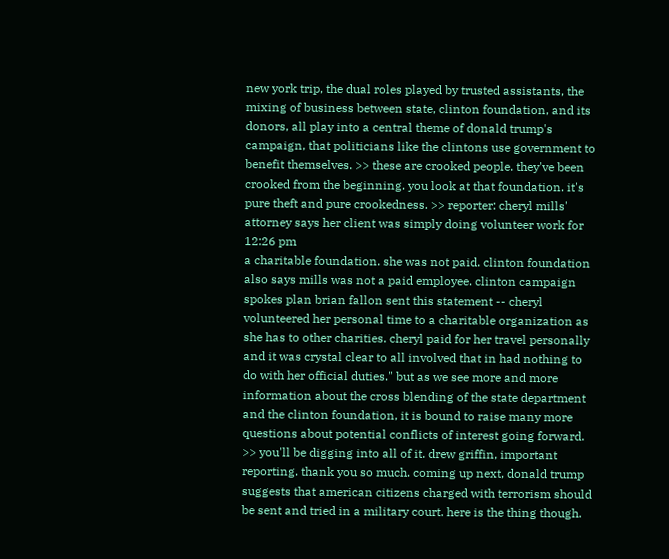new york trip, the dual roles played by trusted assistants, the mixing of business between state, clinton foundation, and its donors, all play into a central theme of donald trump's campaign, that politicians like the clintons use government to benefit themselves. >> these are crooked people. they've been crooked from the beginning. you look at that foundation. it's pure theft and pure crookedness. >> reporter: cheryl mills' attorney says her client was simply doing volunteer work for
12:26 pm
a charitable foundation. she was not paid. clinton foundation also says mills was not a paid employee. clinton campaign spokes plan brian fallon sent this statement -- cheryl volunteered her personal time to a charitable organization as she has to other charities. cheryl paid for her travel personally and it was crystal clear to all involved that in had nothing to do with her official duties." but as we see more and more information about the cross blending of the state department and the clinton foundation, it is bound to raise many more questions about potential conflicts of interest going forward. >> you'll be digging into all of it. drew griffin, important reporting. thank you so much. coming up next, donald trump suggests that american citizens charged with terrorism should be sent and tried in a military court. here is the thing though.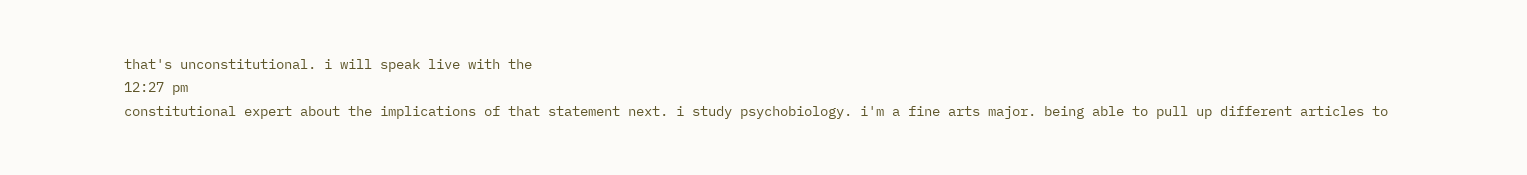that's unconstitutional. i will speak live with the
12:27 pm
constitutional expert about the implications of that statement next. i study psychobiology. i'm a fine arts major. being able to pull up different articles to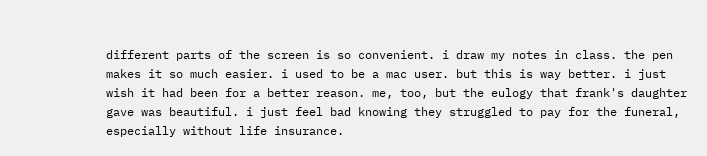different parts of the screen is so convenient. i draw my notes in class. the pen makes it so much easier. i used to be a mac user. but this is way better. i just wish it had been for a better reason. me, too, but the eulogy that frank's daughter gave was beautiful. i just feel bad knowing they struggled to pay for the funeral, especially without life insurance.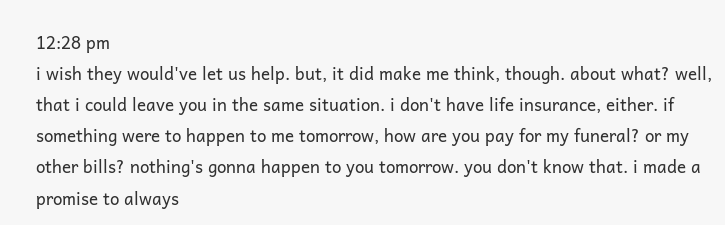12:28 pm
i wish they would've let us help. but, it did make me think, though. about what? well, that i could leave you in the same situation. i don't have life insurance, either. if something were to happen to me tomorrow, how are you pay for my funeral? or my other bills? nothing's gonna happen to you tomorrow. you don't know that. i made a promise to always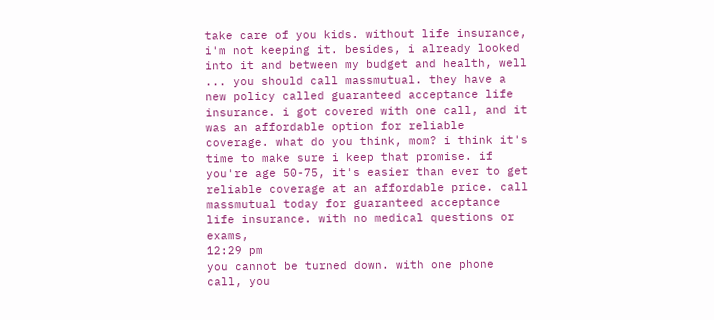take care of you kids. without life insurance, i'm not keeping it. besides, i already looked into it and between my budget and health, well ... you should call massmutual. they have a new policy called guaranteed acceptance life insurance. i got covered with one call, and it was an affordable option for reliable coverage. what do you think, mom? i think it's time to make sure i keep that promise. if you're age 50-75, it's easier than ever to get reliable coverage at an affordable price. call massmutual today for guaranteed acceptance life insurance. with no medical questions or exams,
12:29 pm
you cannot be turned down. with one phone call, you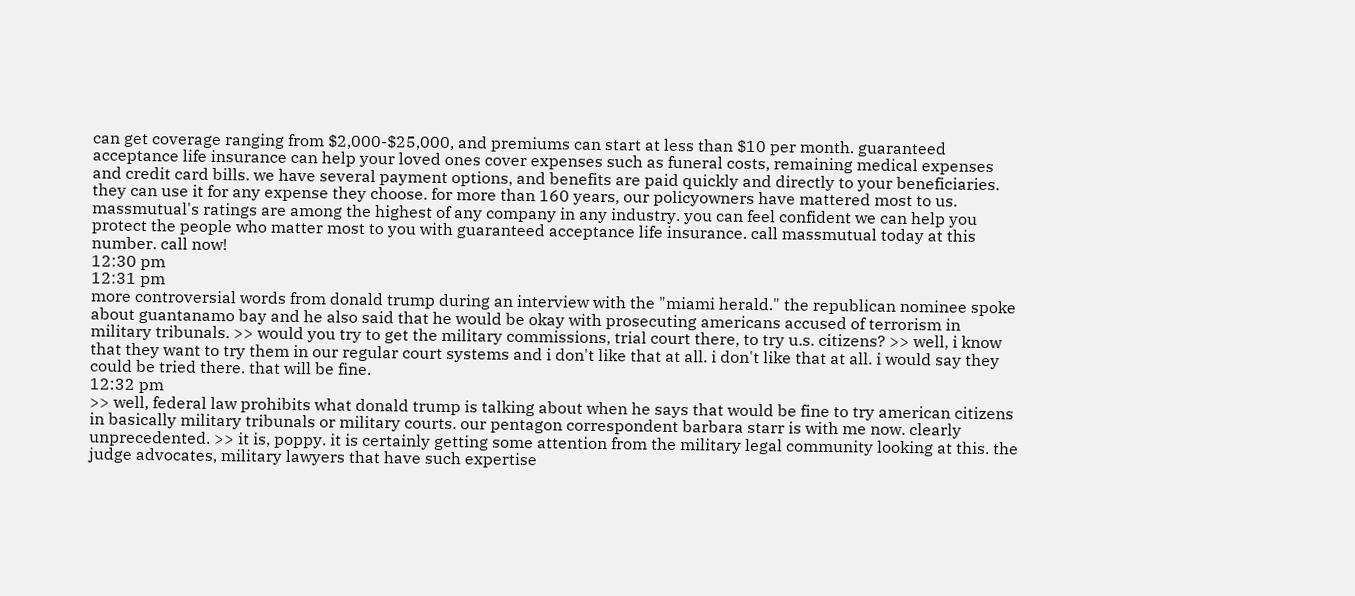can get coverage ranging from $2,000-$25,000, and premiums can start at less than $10 per month. guaranteed acceptance life insurance can help your loved ones cover expenses such as funeral costs, remaining medical expenses and credit card bills. we have several payment options, and benefits are paid quickly and directly to your beneficiaries. they can use it for any expense they choose. for more than 160 years, our policyowners have mattered most to us. massmutual's ratings are among the highest of any company in any industry. you can feel confident we can help you protect the people who matter most to you with guaranteed acceptance life insurance. call massmutual today at this number. call now!
12:30 pm
12:31 pm
more controversial words from donald trump during an interview with the "miami herald." the republican nominee spoke about guantanamo bay and he also said that he would be okay with prosecuting americans accused of terrorism in military tribunals. >> would you try to get the military commissions, trial court there, to try u.s. citizens? >> well, i know that they want to try them in our regular court systems and i don't like that at all. i don't like that at all. i would say they could be tried there. that will be fine.
12:32 pm
>> well, federal law prohibits what donald trump is talking about when he says that would be fine to try american citizens in basically military tribunals or military courts. our pentagon correspondent barbara starr is with me now. clearly unprecedented. >> it is, poppy. it is certainly getting some attention from the military legal community looking at this. the judge advocates, military lawyers that have such expertise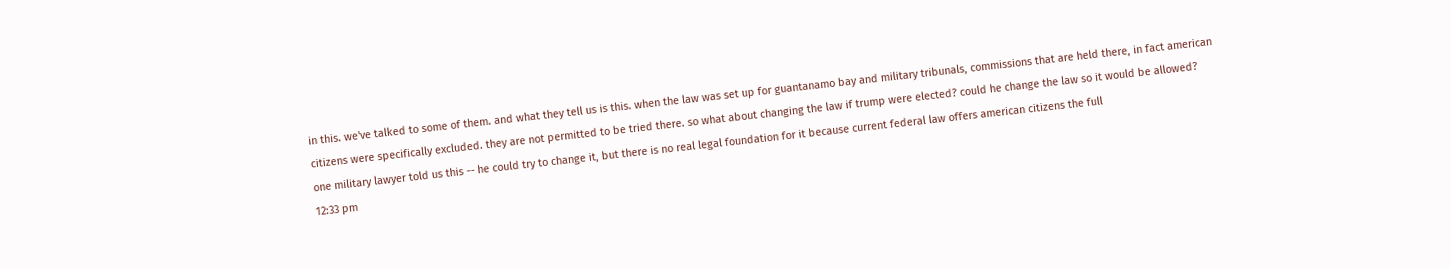in this. we've talked to some of them. and what they tell us is this. when the law was set up for guantanamo bay and military tribunals, commissions that are held there, in fact american citizens were specifically excluded. they are not permitted to be tried there. so what about changing the law if trump were elected? could he change the law so it would be allowed? one military lawyer told us this -- he could try to change it, but there is no real legal foundation for it because current federal law offers american citizens the full
12:33 pm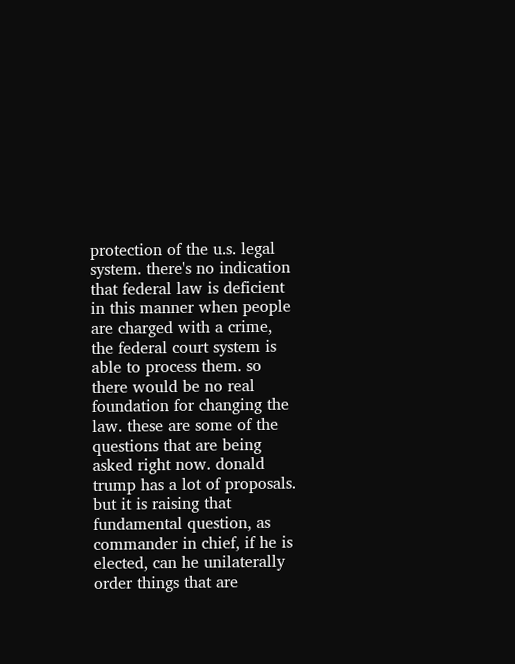protection of the u.s. legal system. there's no indication that federal law is deficient in this manner when people are charged with a crime, the federal court system is able to process them. so there would be no real foundation for changing the law. these are some of the questions that are being asked right now. donald trump has a lot of proposals. but it is raising that fundamental question, as commander in chief, if he is elected, can he unilaterally order things that are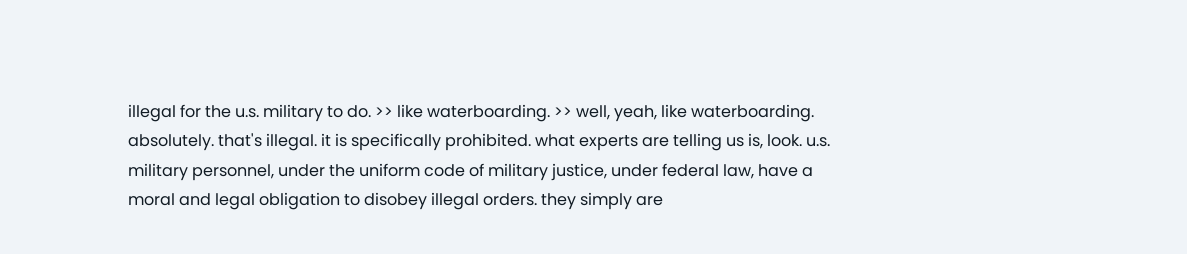illegal for the u.s. military to do. >> like waterboarding. >> well, yeah, like waterboarding. absolutely. that's illegal. it is specifically prohibited. what experts are telling us is, look. u.s. military personnel, under the uniform code of military justice, under federal law, have a moral and legal obligation to disobey illegal orders. they simply are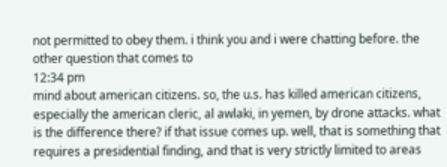not permitted to obey them. i think you and i were chatting before. the other question that comes to
12:34 pm
mind about american citizens. so, the u.s. has killed american citizens, especially the american cleric, al awlaki, in yemen, by drone attacks. what is the difference there? if that issue comes up. well, that is something that requires a presidential finding, and that is very strictly limited to areas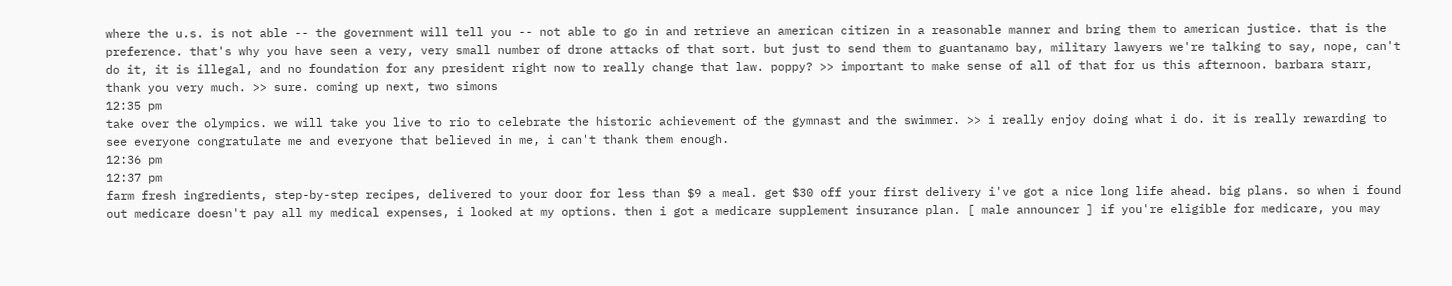where the u.s. is not able -- the government will tell you -- not able to go in and retrieve an american citizen in a reasonable manner and bring them to american justice. that is the preference. that's why you have seen a very, very small number of drone attacks of that sort. but just to send them to guantanamo bay, military lawyers we're talking to say, nope, can't do it, it is illegal, and no foundation for any president right now to really change that law. poppy? >> important to make sense of all of that for us this afternoon. barbara starr, thank you very much. >> sure. coming up next, two simons
12:35 pm
take over the olympics. we will take you live to rio to celebrate the historic achievement of the gymnast and the swimmer. >> i really enjoy doing what i do. it is really rewarding to see everyone congratulate me and everyone that believed in me, i can't thank them enough.
12:36 pm
12:37 pm
farm fresh ingredients, step-by-step recipes, delivered to your door for less than $9 a meal. get $30 off your first delivery i've got a nice long life ahead. big plans. so when i found out medicare doesn't pay all my medical expenses, i looked at my options. then i got a medicare supplement insurance plan. [ male announcer ] if you're eligible for medicare, you may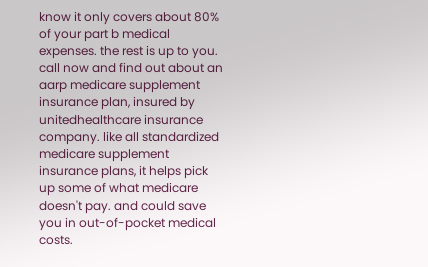know it only covers about 80% of your part b medical expenses. the rest is up to you. call now and find out about an aarp medicare supplement insurance plan, insured by unitedhealthcare insurance company. like all standardized medicare supplement insurance plans, it helps pick up some of what medicare doesn't pay. and could save you in out-of-pocket medical costs.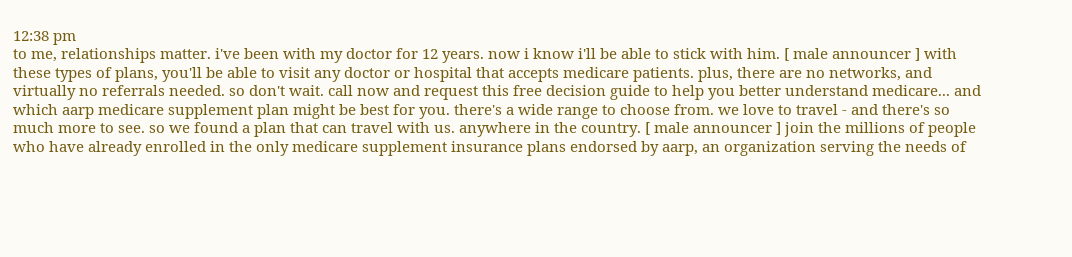12:38 pm
to me, relationships matter. i've been with my doctor for 12 years. now i know i'll be able to stick with him. [ male announcer ] with these types of plans, you'll be able to visit any doctor or hospital that accepts medicare patients. plus, there are no networks, and virtually no referrals needed. so don't wait. call now and request this free decision guide to help you better understand medicare... and which aarp medicare supplement plan might be best for you. there's a wide range to choose from. we love to travel - and there's so much more to see. so we found a plan that can travel with us. anywhere in the country. [ male announcer ] join the millions of people who have already enrolled in the only medicare supplement insurance plans endorsed by aarp, an organization serving the needs of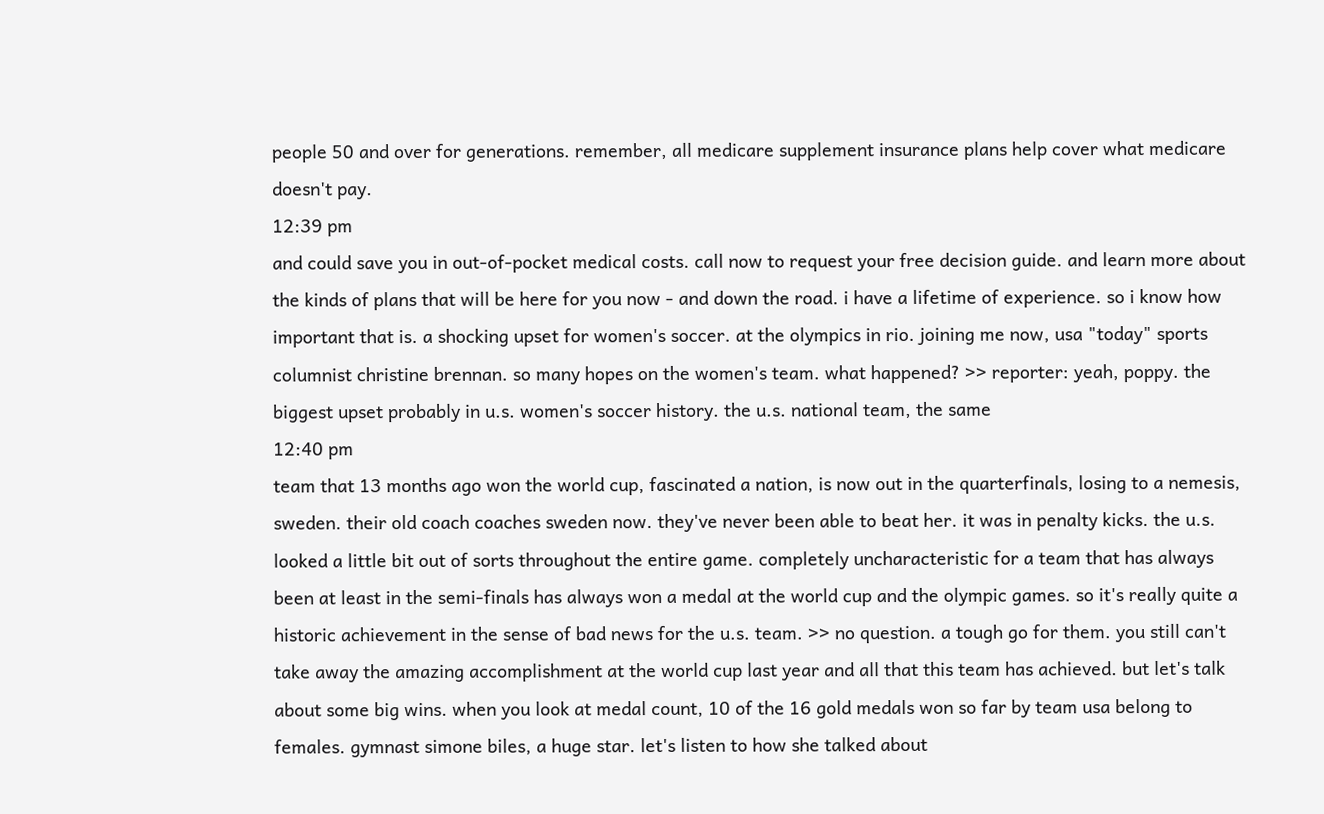people 50 and over for generations. remember, all medicare supplement insurance plans help cover what medicare doesn't pay.
12:39 pm
and could save you in out-of-pocket medical costs. call now to request your free decision guide. and learn more about the kinds of plans that will be here for you now - and down the road. i have a lifetime of experience. so i know how important that is. a shocking upset for women's soccer. at the olympics in rio. joining me now, usa "today" sports columnist christine brennan. so many hopes on the women's team. what happened? >> reporter: yeah, poppy. the biggest upset probably in u.s. women's soccer history. the u.s. national team, the same
12:40 pm
team that 13 months ago won the world cup, fascinated a nation, is now out in the quarterfinals, losing to a nemesis, sweden. their old coach coaches sweden now. they've never been able to beat her. it was in penalty kicks. the u.s. looked a little bit out of sorts throughout the entire game. completely uncharacteristic for a team that has always been at least in the semi-finals has always won a medal at the world cup and the olympic games. so it's really quite a historic achievement in the sense of bad news for the u.s. team. >> no question. a tough go for them. you still can't take away the amazing accomplishment at the world cup last year and all that this team has achieved. but let's talk about some big wins. when you look at medal count, 10 of the 16 gold medals won so far by team usa belong to females. gymnast simone biles, a huge star. let's listen to how she talked about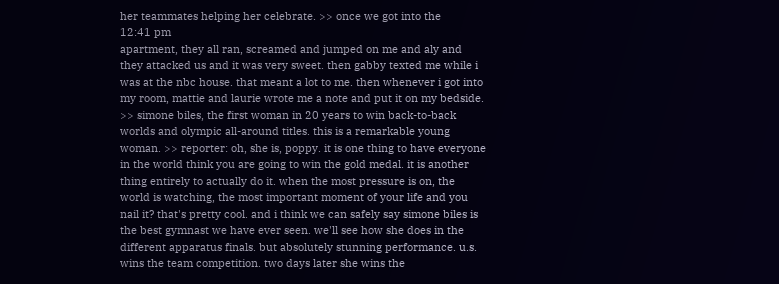her teammates helping her celebrate. >> once we got into the
12:41 pm
apartment, they all ran, screamed and jumped on me and aly and they attacked us and it was very sweet. then gabby texted me while i was at the nbc house. that meant a lot to me. then whenever i got into my room, mattie and laurie wrote me a note and put it on my bedside. >> simone biles, the first woman in 20 years to win back-to-back worlds and olympic all-around titles. this is a remarkable young woman. >> reporter: oh, she is, poppy. it is one thing to have everyone in the world think you are going to win the gold medal. it is another thing entirely to actually do it. when the most pressure is on, the world is watching, the most important moment of your life and you nail it? that's pretty cool. and i think we can safely say simone biles is the best gymnast we have ever seen. we'll see how she does in the different apparatus finals. but absolutely stunning performance. u.s. wins the team competition. two days later she wins the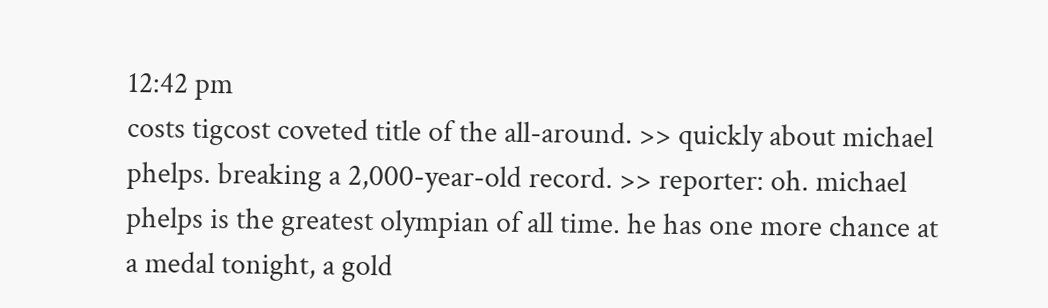12:42 pm
costs tigcost coveted title of the all-around. >> quickly about michael phelps. breaking a 2,000-year-old record. >> reporter: oh. michael phelps is the greatest olympian of all time. he has one more chance at a medal tonight, a gold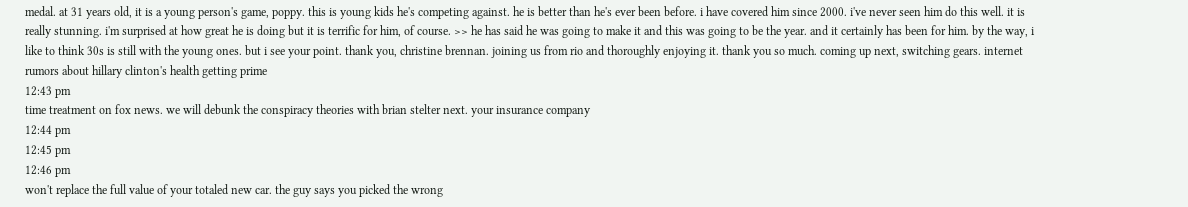medal. at 31 years old, it is a young person's game, poppy. this is young kids he's competing against. he is better than he's ever been before. i have covered him since 2000. i've never seen him do this well. it is really stunning. i'm surprised at how great he is doing but it is terrific for him, of course. >> he has said he was going to make it and this was going to be the year. and it certainly has been for him. by the way, i like to think 30s is still with the young ones. but i see your point. thank you, christine brennan. joining us from rio and thoroughly enjoying it. thank you so much. coming up next, switching gears. internet rumors about hillary clinton's health getting prime
12:43 pm
time treatment on fox news. we will debunk the conspiracy theories with brian stelter next. your insurance company
12:44 pm
12:45 pm
12:46 pm
won't replace the full value of your totaled new car. the guy says you picked the wrong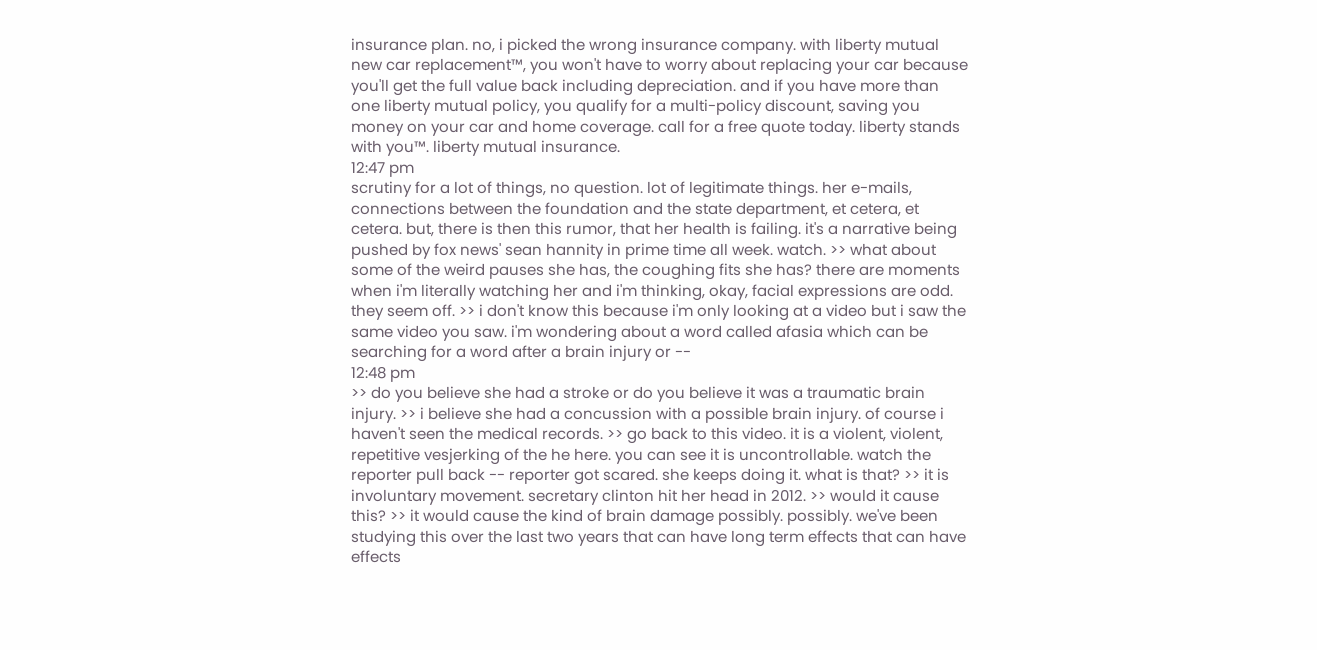insurance plan. no, i picked the wrong insurance company. with liberty mutual new car replacement™, you won't have to worry about replacing your car because you'll get the full value back including depreciation. and if you have more than one liberty mutual policy, you qualify for a multi-policy discount, saving you money on your car and home coverage. call for a free quote today. liberty stands with you™. liberty mutual insurance.
12:47 pm
scrutiny for a lot of things, no question. lot of legitimate things. her e-mails, connections between the foundation and the state department, et cetera, et cetera. but, there is then this rumor, that her health is failing. it's a narrative being pushed by fox news' sean hannity in prime time all week. watch. >> what about some of the weird pauses she has, the coughing fits she has? there are moments when i'm literally watching her and i'm thinking, okay, facial expressions are odd. they seem off. >> i don't know this because i'm only looking at a video but i saw the same video you saw. i'm wondering about a word called afasia which can be searching for a word after a brain injury or --
12:48 pm
>> do you believe she had a stroke or do you believe it was a traumatic brain injury. >> i believe she had a concussion with a possible brain injury. of course i haven't seen the medical records. >> go back to this video. it is a violent, violent, repetitive vesjerking of the he here. you can see it is uncontrollable. watch the reporter pull back -- reporter got scared. she keeps doing it. what is that? >> it is involuntary movement. secretary clinton hit her head in 2012. >> would it cause this? >> it would cause the kind of brain damage possibly. possibly. we've been studying this over the last two years that can have long term effects that can have effects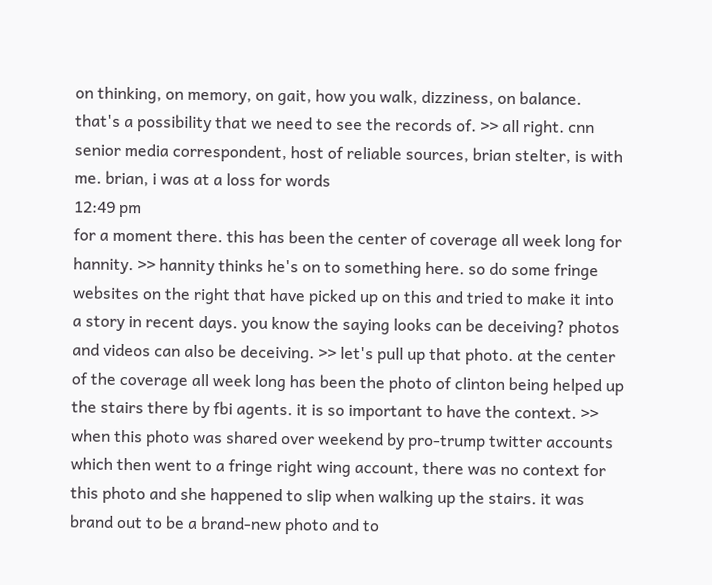on thinking, on memory, on gait, how you walk, dizziness, on balance. that's a possibility that we need to see the records of. >> all right. cnn senior media correspondent, host of reliable sources, brian stelter, is with me. brian, i was at a loss for words
12:49 pm
for a moment there. this has been the center of coverage all week long for hannity. >> hannity thinks he's on to something here. so do some fringe websites on the right that have picked up on this and tried to make it into a story in recent days. you know the saying looks can be deceiving? photos and videos can also be deceiving. >> let's pull up that photo. at the center of the coverage all week long has been the photo of clinton being helped up the stairs there by fbi agents. it is so important to have the context. >> when this photo was shared over weekend by pro-trump twitter accounts which then went to a fringe right wing account, there was no context for this photo and she happened to slip when walking up the stairs. it was brand out to be a brand-new photo and to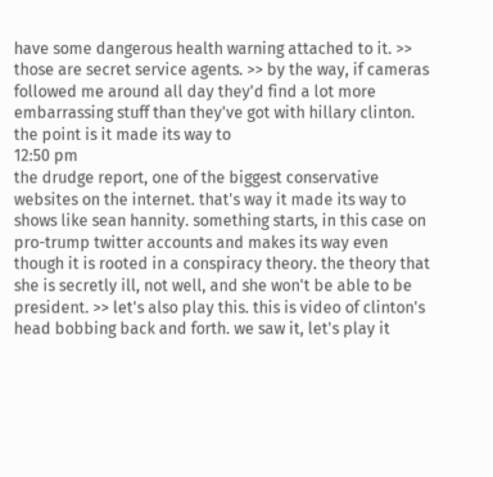have some dangerous health warning attached to it. >> those are secret service agents. >> by the way, if cameras followed me around all day they'd find a lot more embarrassing stuff than they've got with hillary clinton. the point is it made its way to
12:50 pm
the drudge report, one of the biggest conservative websites on the internet. that's way it made its way to shows like sean hannity. something starts, in this case on pro-trump twitter accounts and makes its way even though it is rooted in a conspiracy theory. the theory that she is secretly ill, not well, and she won't be able to be president. >> let's also play this. this is video of clinton's head bobbing back and forth. we saw it, let's play it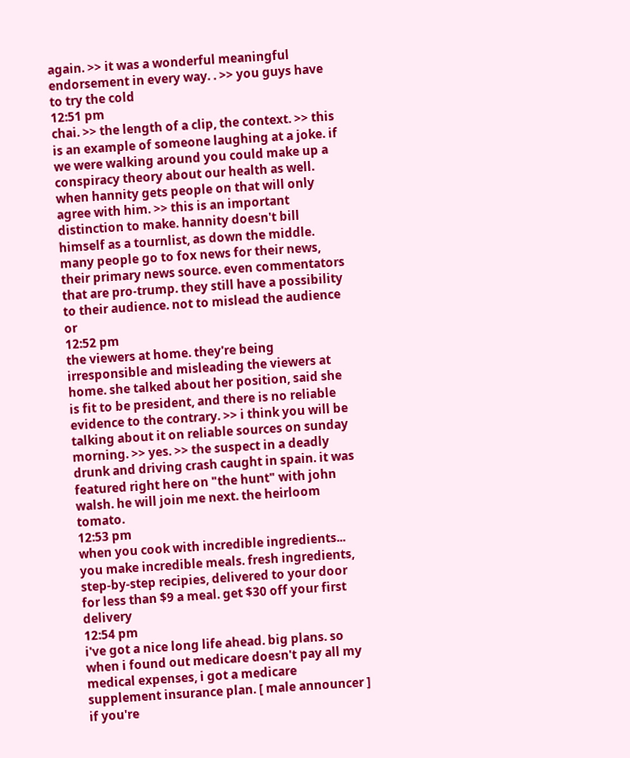again. >> it was a wonderful meaningful endorsement in every way. . >> you guys have to try the cold
12:51 pm
chai. >> the length of a clip, the context. >> this is an example of someone laughing at a joke. if we were walking around you could make up a conspiracy theory about our health as well. when hannity gets people on that will only agree with him. >> this is an important distinction to make. hannity doesn't bill himself as a tournlist, as down the middle. many people go to fox news for their news, their primary news source. even commentators that are pro-trump. they still have a possibility to their audience. not to mislead the audience or
12:52 pm
the viewers at home. they're being irresponsible and misleading the viewers at home. she talked about her position, said she is fit to be president, and there is no reliable evidence to the contrary. >> i think you will be talking about it on reliable sources on sunday morning. >> yes. >> the suspect in a deadly drunk and driving crash caught in spain. it was featured right here on "the hunt" with john walsh. he will join me next. the heirloom tomato.
12:53 pm
when you cook with incredible ingredients... you make incredible meals. fresh ingredients, step-by-step recipies, delivered to your door for less than $9 a meal. get $30 off your first delivery
12:54 pm
i've got a nice long life ahead. big plans. so when i found out medicare doesn't pay all my medical expenses, i got a medicare supplement insurance plan. [ male announcer ] if you're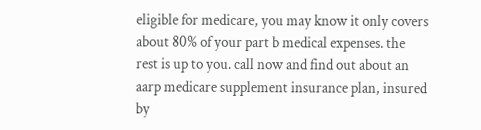eligible for medicare, you may know it only covers about 80% of your part b medical expenses. the rest is up to you. call now and find out about an aarp medicare supplement insurance plan, insured by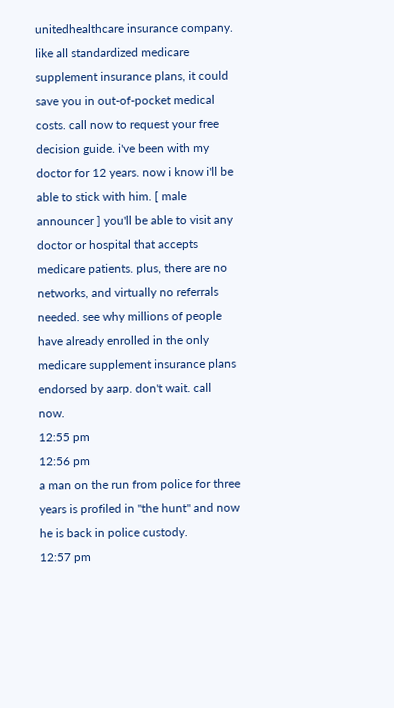unitedhealthcare insurance company. like all standardized medicare supplement insurance plans, it could save you in out-of-pocket medical costs. call now to request your free decision guide. i've been with my doctor for 12 years. now i know i'll be able to stick with him. [ male announcer ] you'll be able to visit any doctor or hospital that accepts medicare patients. plus, there are no networks, and virtually no referrals needed. see why millions of people have already enrolled in the only medicare supplement insurance plans endorsed by aarp. don't wait. call now.
12:55 pm
12:56 pm
a man on the run from police for three years is profiled in "the hunt" and now he is back in police custody.
12:57 pm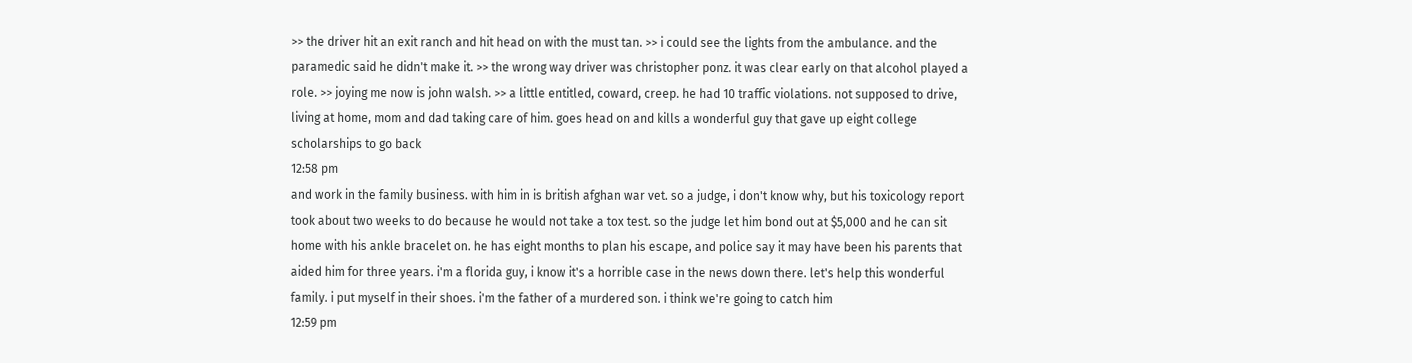>> the driver hit an exit ranch and hit head on with the must tan. >> i could see the lights from the ambulance. and the paramedic said he didn't make it. >> the wrong way driver was christopher ponz. it was clear early on that alcohol played a role. >> joying me now is john walsh. >> a little entitled, coward, creep. he had 10 traffic violations. not supposed to drive, living at home, mom and dad taking care of him. goes head on and kills a wonderful guy that gave up eight college scholarships to go back
12:58 pm
and work in the family business. with him in is british afghan war vet. so a judge, i don't know why, but his toxicology report took about two weeks to do because he would not take a tox test. so the judge let him bond out at $5,000 and he can sit home with his ankle bracelet on. he has eight months to plan his escape, and police say it may have been his parents that aided him for three years. i'm a florida guy, i know it's a horrible case in the news down there. let's help this wonderful family. i put myself in their shoes. i'm the father of a murdered son. i think we're going to catch him
12:59 pm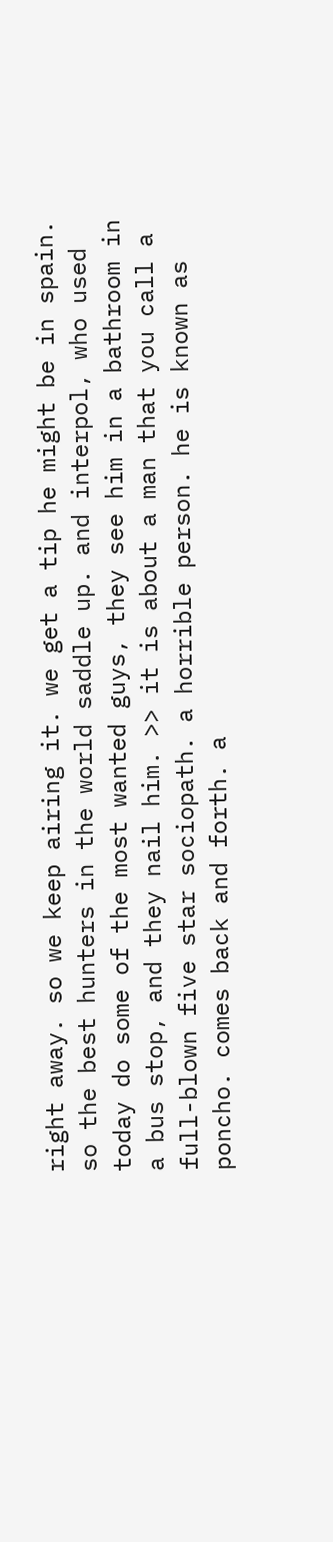right away. so we keep airing it. we get a tip he might be in spain. so the best hunters in the world saddle up. and interpol, who used today do some of the most wanted guys, they see him in a bathroom in a bus stop, and they nail him. >> it is about a man that you call a full-blown five star sociopath. a horrible person. he is known as poncho. comes back and forth. a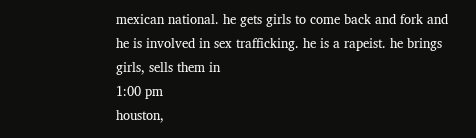mexican national. he gets girls to come back and fork and he is involved in sex trafficking. he is a rapeist. he brings girls, sells them in
1:00 pm
houston,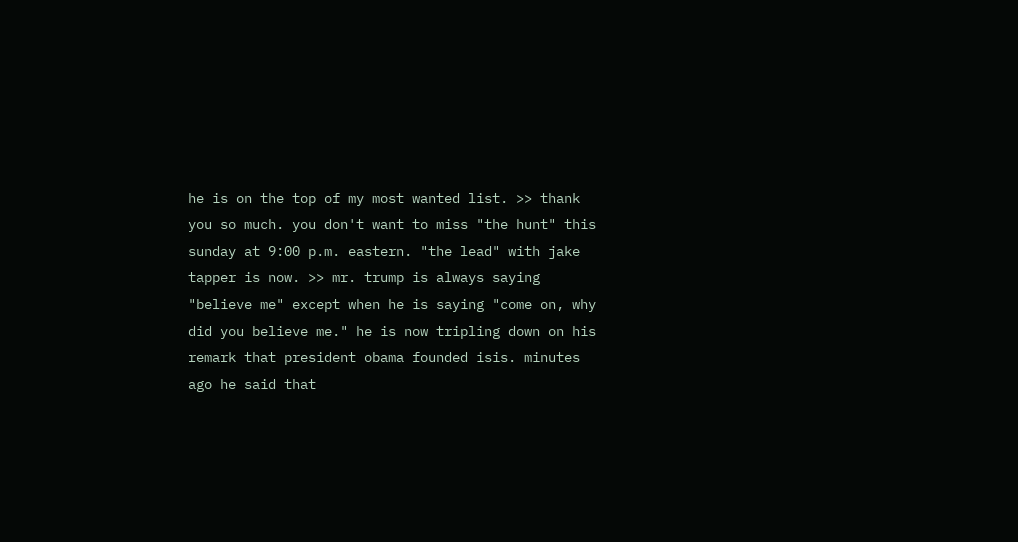he is on the top of my most wanted list. >> thank you so much. you don't want to miss "the hunt" this sunday at 9:00 p.m. eastern. "the lead" with jake tapper is now. >> mr. trump is always saying "believe me" except when he is saying "come on, why did you believe me." he is now tripling down on his remark that president obama founded isis. minutes ago he said that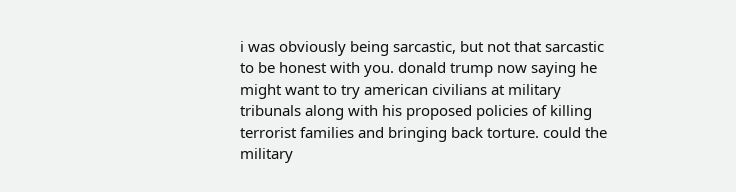i was obviously being sarcastic, but not that sarcastic to be honest with you. donald trump now saying he might want to try american civilians at military tribunals along with his proposed policies of killing terrorist families and bringing back torture. could the military